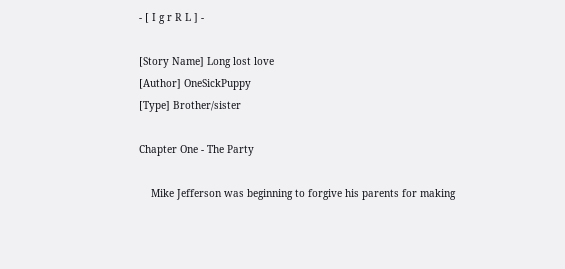- [ I g r R L ] -

[Story Name] Long lost love
[Author] OneSickPuppy
[Type] Brother/sister

Chapter One - The Party

    Mike Jefferson was beginning to forgive his parents for making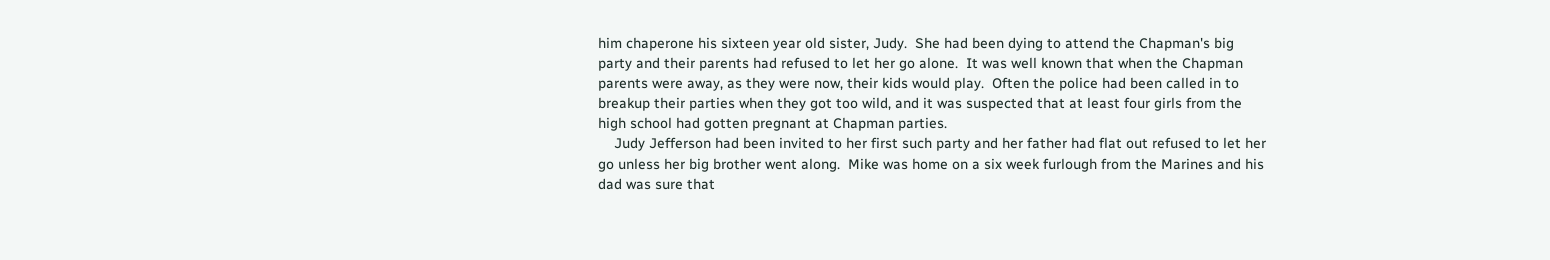him chaperone his sixteen year old sister, Judy.  She had been dying to attend the Chapman's big party and their parents had refused to let her go alone.  It was well known that when the Chapman parents were away, as they were now, their kids would play.  Often the police had been called in to breakup their parties when they got too wild, and it was suspected that at least four girls from the high school had gotten pregnant at Chapman parties.
    Judy Jefferson had been invited to her first such party and her father had flat out refused to let her go unless her big brother went along.  Mike was home on a six week furlough from the Marines and his dad was sure that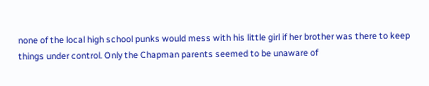none of the local high school punks would mess with his little girl if her brother was there to keep things under control. Only the Chapman parents seemed to be unaware of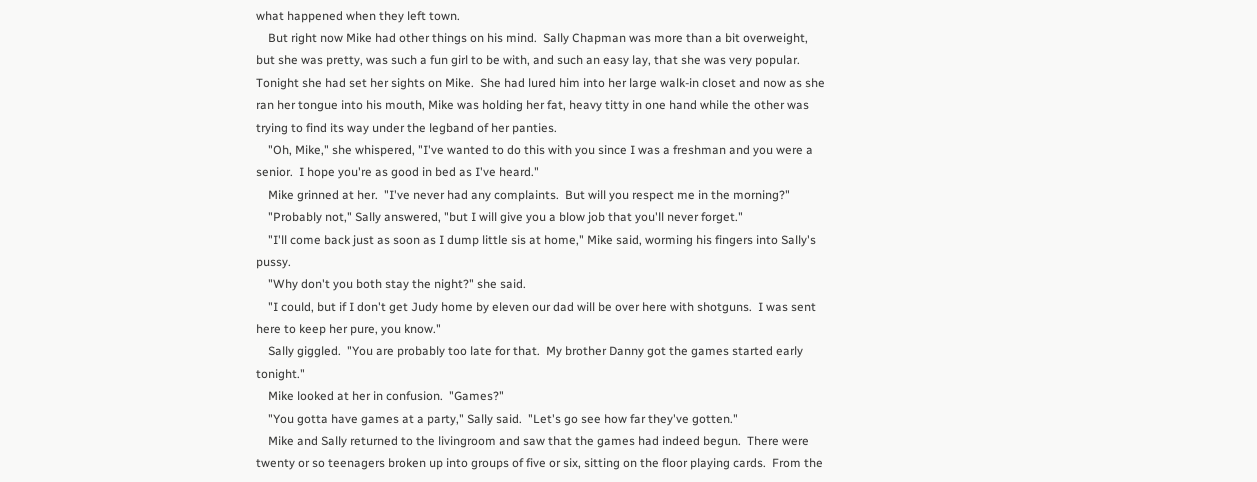what happened when they left town.
    But right now Mike had other things on his mind.  Sally Chapman was more than a bit overweight, but she was pretty, was such a fun girl to be with, and such an easy lay, that she was very popular.  Tonight she had set her sights on Mike.  She had lured him into her large walk-in closet and now as she ran her tongue into his mouth, Mike was holding her fat, heavy titty in one hand while the other was trying to find its way under the legband of her panties.
    "Oh, Mike," she whispered, "I've wanted to do this with you since I was a freshman and you were a senior.  I hope you're as good in bed as I've heard."
    Mike grinned at her.  "I've never had any complaints.  But will you respect me in the morning?"
    "Probably not," Sally answered, "but I will give you a blow job that you'll never forget."
    "I'll come back just as soon as I dump little sis at home," Mike said, worming his fingers into Sally's pussy.
    "Why don't you both stay the night?" she said.
    "I could, but if I don't get Judy home by eleven our dad will be over here with shotguns.  I was sent here to keep her pure, you know."
    Sally giggled.  "You are probably too late for that.  My brother Danny got the games started early tonight."
    Mike looked at her in confusion.  "Games?"
    "You gotta have games at a party," Sally said.  "Let's go see how far they've gotten."
    Mike and Sally returned to the livingroom and saw that the games had indeed begun.  There were twenty or so teenagers broken up into groups of five or six, sitting on the floor playing cards.  From the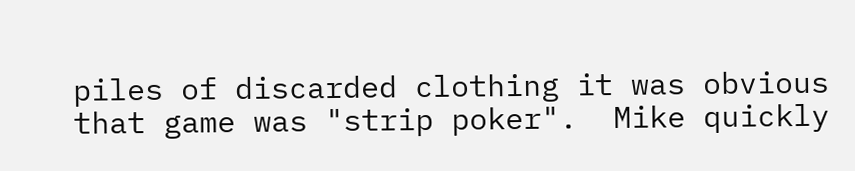piles of discarded clothing it was obvious that game was "strip poker".  Mike quickly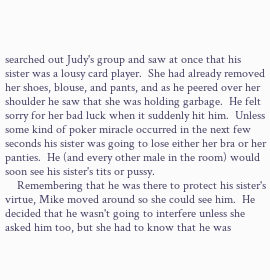searched out Judy's group and saw at once that his sister was a lousy card player.  She had already removed her shoes, blouse, and pants, and as he peered over her shoulder he saw that she was holding garbage.  He felt sorry for her bad luck when it suddenly hit him.  Unless some kind of poker miracle occurred in the next few seconds his sister was going to lose either her bra or her panties.  He (and every other male in the room) would soon see his sister's tits or pussy.
    Remembering that he was there to protect his sister's virtue, Mike moved around so she could see him.  He decided that he wasn't going to interfere unless she asked him too, but she had to know that he was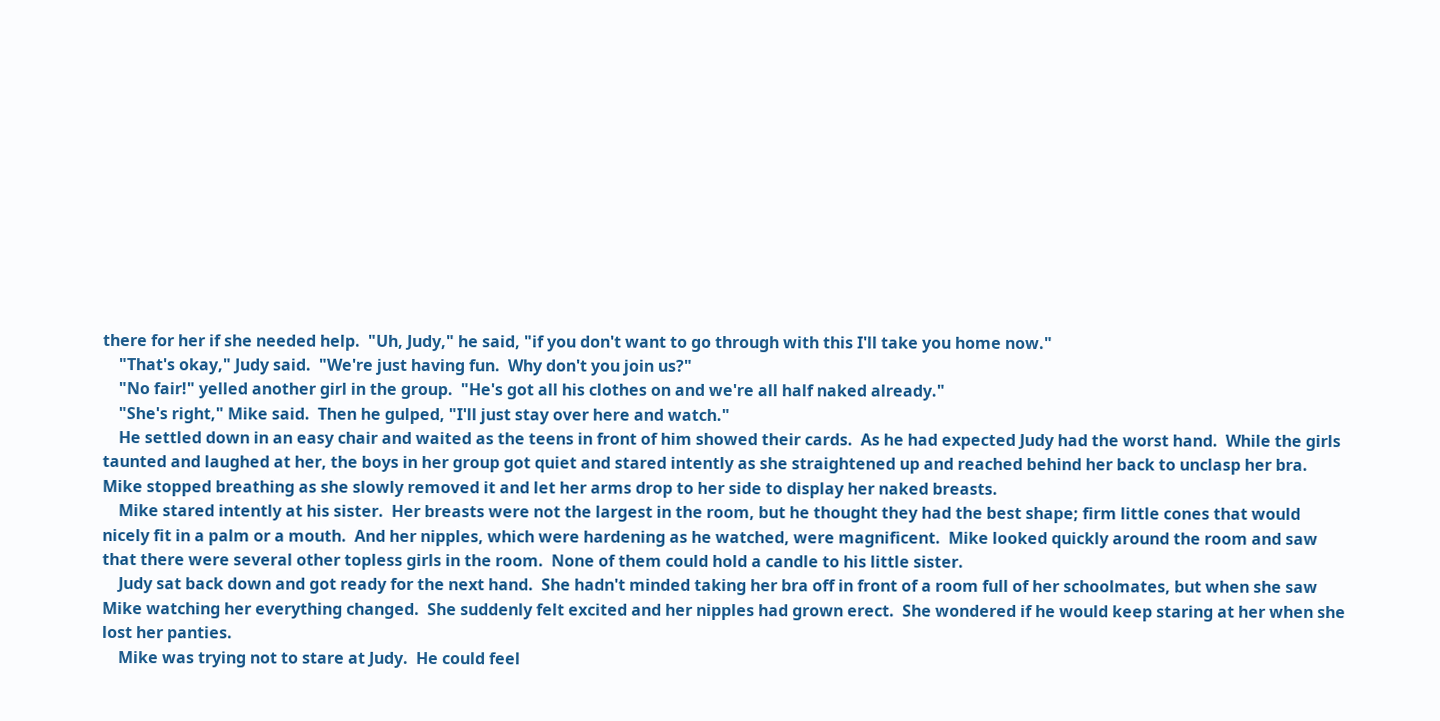there for her if she needed help.  "Uh, Judy," he said, "if you don't want to go through with this I'll take you home now."
    "That's okay," Judy said.  "We're just having fun.  Why don't you join us?"
    "No fair!" yelled another girl in the group.  "He's got all his clothes on and we're all half naked already."
    "She's right," Mike said.  Then he gulped, "I'll just stay over here and watch."
    He settled down in an easy chair and waited as the teens in front of him showed their cards.  As he had expected Judy had the worst hand.  While the girls taunted and laughed at her, the boys in her group got quiet and stared intently as she straightened up and reached behind her back to unclasp her bra.  Mike stopped breathing as she slowly removed it and let her arms drop to her side to display her naked breasts.
    Mike stared intently at his sister.  Her breasts were not the largest in the room, but he thought they had the best shape; firm little cones that would nicely fit in a palm or a mouth.  And her nipples, which were hardening as he watched, were magnificent.  Mike looked quickly around the room and saw that there were several other topless girls in the room.  None of them could hold a candle to his little sister.
    Judy sat back down and got ready for the next hand.  She hadn't minded taking her bra off in front of a room full of her schoolmates, but when she saw Mike watching her everything changed.  She suddenly felt excited and her nipples had grown erect.  She wondered if he would keep staring at her when she lost her panties.
    Mike was trying not to stare at Judy.  He could feel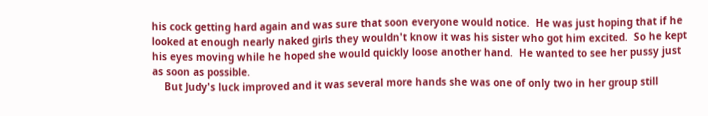his cock getting hard again and was sure that soon everyone would notice.  He was just hoping that if he looked at enough nearly naked girls they wouldn't know it was his sister who got him excited.  So he kept his eyes moving while he hoped she would quickly loose another hand.  He wanted to see her pussy just as soon as possible.
    But Judy's luck improved and it was several more hands she was one of only two in her group still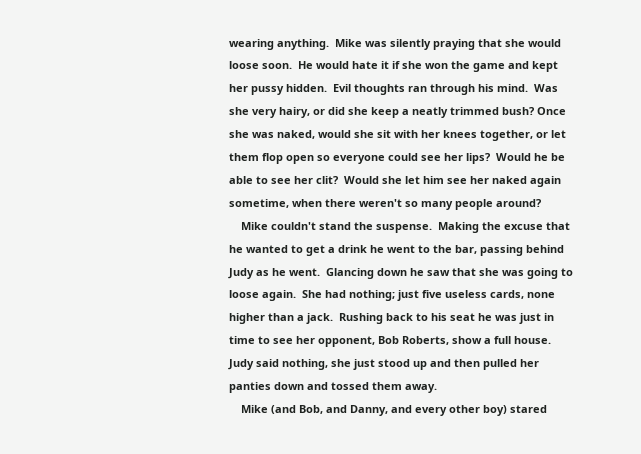wearing anything.  Mike was silently praying that she would loose soon.  He would hate it if she won the game and kept her pussy hidden.  Evil thoughts ran through his mind.  Was she very hairy, or did she keep a neatly trimmed bush? Once she was naked, would she sit with her knees together, or let them flop open so everyone could see her lips?  Would he be able to see her clit?  Would she let him see her naked again sometime, when there weren't so many people around?
    Mike couldn't stand the suspense.  Making the excuse that he wanted to get a drink he went to the bar, passing behind Judy as he went.  Glancing down he saw that she was going to loose again.  She had nothing; just five useless cards, none higher than a jack.  Rushing back to his seat he was just in time to see her opponent, Bob Roberts, show a full house. Judy said nothing, she just stood up and then pulled her panties down and tossed them away.
    Mike (and Bob, and Danny, and every other boy) stared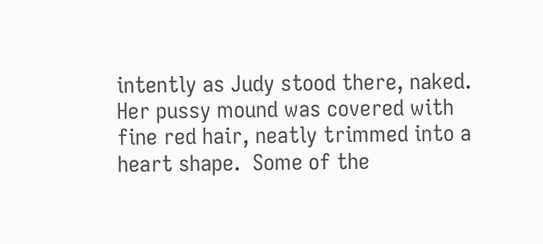intently as Judy stood there, naked.  Her pussy mound was covered with fine red hair, neatly trimmed into a heart shape.  Some of the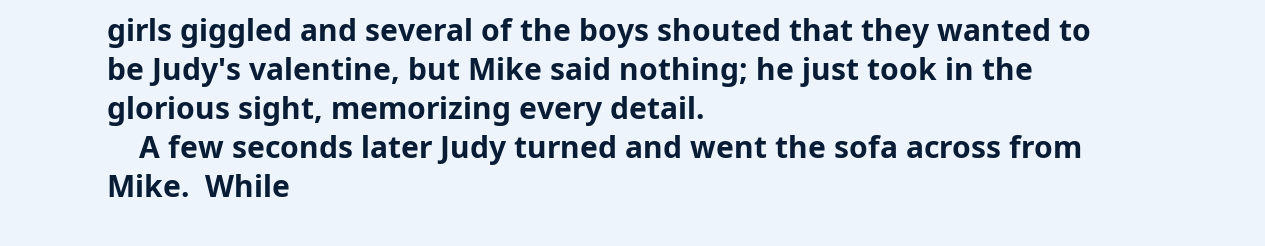girls giggled and several of the boys shouted that they wanted to be Judy's valentine, but Mike said nothing; he just took in the glorious sight, memorizing every detail.
    A few seconds later Judy turned and went the sofa across from Mike.  While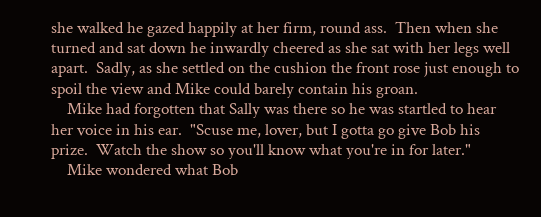she walked he gazed happily at her firm, round ass.  Then when she turned and sat down he inwardly cheered as she sat with her legs well apart.  Sadly, as she settled on the cushion the front rose just enough to spoil the view and Mike could barely contain his groan.
    Mike had forgotten that Sally was there so he was startled to hear her voice in his ear.  "Scuse me, lover, but I gotta go give Bob his prize.  Watch the show so you'll know what you're in for later."
    Mike wondered what Bob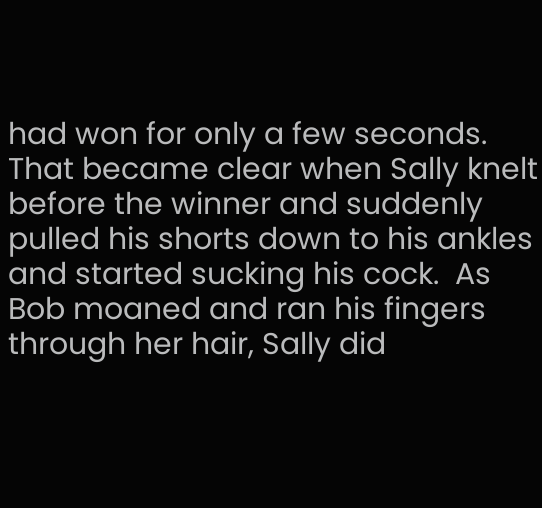had won for only a few seconds.  That became clear when Sally knelt before the winner and suddenly pulled his shorts down to his ankles and started sucking his cock.  As Bob moaned and ran his fingers through her hair, Sally did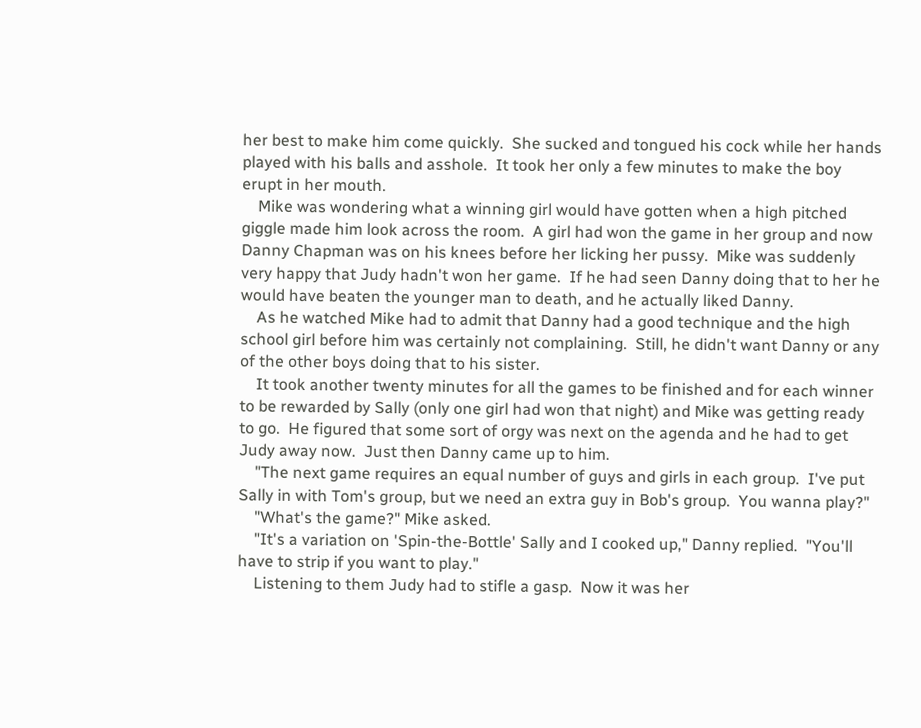her best to make him come quickly.  She sucked and tongued his cock while her hands played with his balls and asshole.  It took her only a few minutes to make the boy erupt in her mouth.
    Mike was wondering what a winning girl would have gotten when a high pitched giggle made him look across the room.  A girl had won the game in her group and now Danny Chapman was on his knees before her licking her pussy.  Mike was suddenly very happy that Judy hadn't won her game.  If he had seen Danny doing that to her he would have beaten the younger man to death, and he actually liked Danny.
    As he watched Mike had to admit that Danny had a good technique and the high school girl before him was certainly not complaining.  Still, he didn't want Danny or any of the other boys doing that to his sister.
    It took another twenty minutes for all the games to be finished and for each winner to be rewarded by Sally (only one girl had won that night) and Mike was getting ready to go.  He figured that some sort of orgy was next on the agenda and he had to get Judy away now.  Just then Danny came up to him.
    "The next game requires an equal number of guys and girls in each group.  I've put Sally in with Tom's group, but we need an extra guy in Bob's group.  You wanna play?"
    "What's the game?" Mike asked.
    "It's a variation on 'Spin-the-Bottle' Sally and I cooked up," Danny replied.  "You'll have to strip if you want to play."
    Listening to them Judy had to stifle a gasp.  Now it was her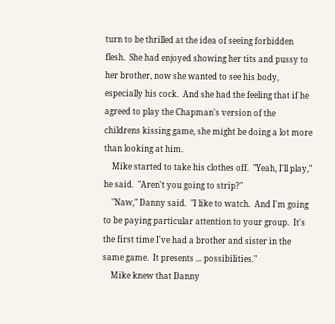turn to be thrilled at the idea of seeing forbidden flesh.  She had enjoyed showing her tits and pussy to her brother, now she wanted to see his body, especially his cock.  And she had the feeling that if he agreed to play the Chapman's version of the childrens kissing game, she might be doing a lot more than looking at him.
    Mike started to take his clothes off.  "Yeah, I'll play," he said.  "Aren't you going to strip?"
    "Naw," Danny said.  "I like to watch.  And I'm going to be paying particular attention to your group.  It's the first time I've had a brother and sister in the same game.  It presents ... possibilities."
    Mike knew that Danny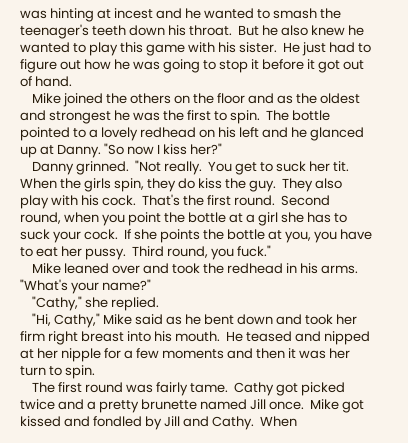was hinting at incest and he wanted to smash the teenager's teeth down his throat.  But he also knew he wanted to play this game with his sister.  He just had to figure out how he was going to stop it before it got out of hand.
    Mike joined the others on the floor and as the oldest and strongest he was the first to spin.  The bottle pointed to a lovely redhead on his left and he glanced up at Danny. "So now I kiss her?"
    Danny grinned.  "Not really.  You get to suck her tit.  When the girls spin, they do kiss the guy.  They also play with his cock.  That's the first round.  Second round, when you point the bottle at a girl she has to suck your cock.  If she points the bottle at you, you have to eat her pussy.  Third round, you fuck."
    Mike leaned over and took the redhead in his arms.  "What's your name?"
    "Cathy," she replied.
    "Hi, Cathy," Mike said as he bent down and took her firm right breast into his mouth.  He teased and nipped at her nipple for a few moments and then it was her turn to spin.
    The first round was fairly tame.  Cathy got picked twice and a pretty brunette named Jill once.  Mike got kissed and fondled by Jill and Cathy.  When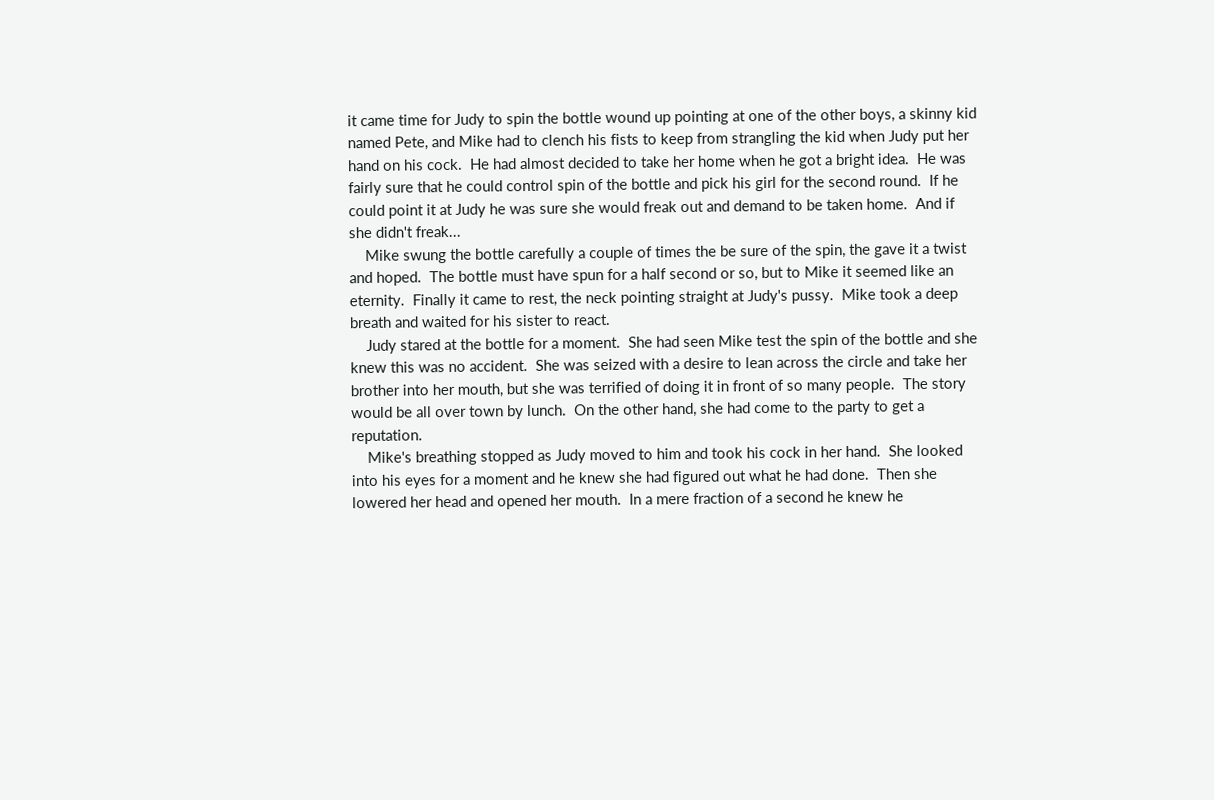it came time for Judy to spin the bottle wound up pointing at one of the other boys, a skinny kid named Pete, and Mike had to clench his fists to keep from strangling the kid when Judy put her hand on his cock.  He had almost decided to take her home when he got a bright idea.  He was fairly sure that he could control spin of the bottle and pick his girl for the second round.  If he could point it at Judy he was sure she would freak out and demand to be taken home.  And if she didn't freak...
    Mike swung the bottle carefully a couple of times the be sure of the spin, the gave it a twist and hoped.  The bottle must have spun for a half second or so, but to Mike it seemed like an eternity.  Finally it came to rest, the neck pointing straight at Judy's pussy.  Mike took a deep breath and waited for his sister to react.
    Judy stared at the bottle for a moment.  She had seen Mike test the spin of the bottle and she knew this was no accident.  She was seized with a desire to lean across the circle and take her brother into her mouth, but she was terrified of doing it in front of so many people.  The story would be all over town by lunch.  On the other hand, she had come to the party to get a reputation.
    Mike's breathing stopped as Judy moved to him and took his cock in her hand.  She looked into his eyes for a moment and he knew she had figured out what he had done.  Then she lowered her head and opened her mouth.  In a mere fraction of a second he knew he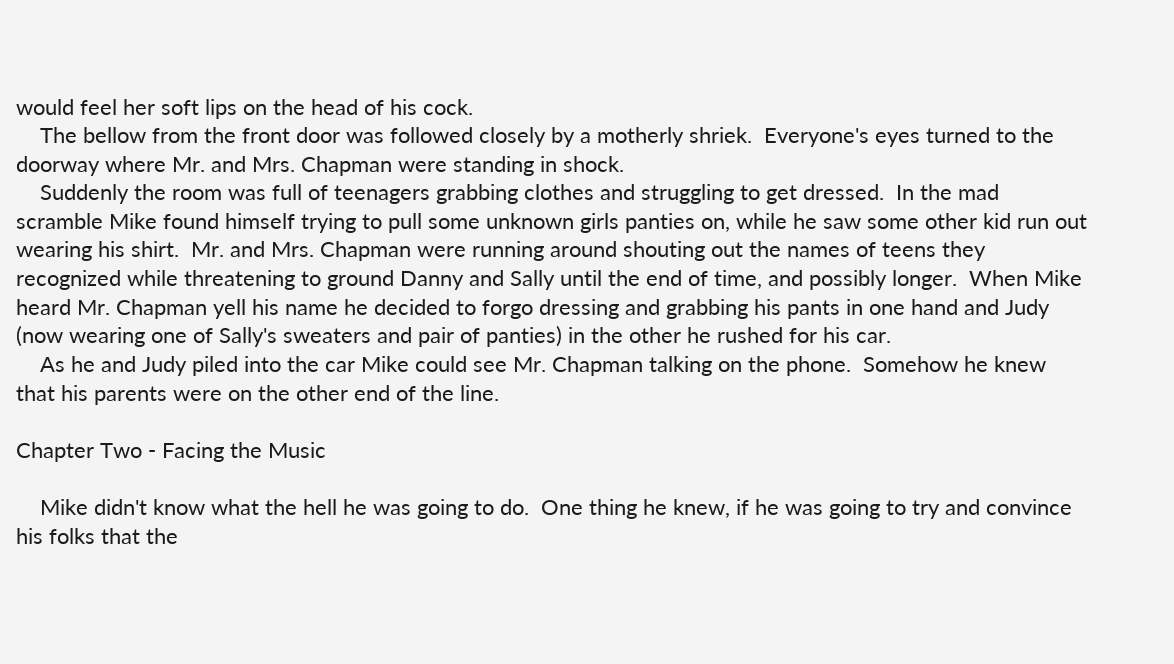would feel her soft lips on the head of his cock.
    The bellow from the front door was followed closely by a motherly shriek.  Everyone's eyes turned to the doorway where Mr. and Mrs. Chapman were standing in shock.
    Suddenly the room was full of teenagers grabbing clothes and struggling to get dressed.  In the mad scramble Mike found himself trying to pull some unknown girls panties on, while he saw some other kid run out wearing his shirt.  Mr. and Mrs. Chapman were running around shouting out the names of teens they recognized while threatening to ground Danny and Sally until the end of time, and possibly longer.  When Mike heard Mr. Chapman yell his name he decided to forgo dressing and grabbing his pants in one hand and Judy (now wearing one of Sally's sweaters and pair of panties) in the other he rushed for his car.
    As he and Judy piled into the car Mike could see Mr. Chapman talking on the phone.  Somehow he knew that his parents were on the other end of the line.

Chapter Two - Facing the Music

    Mike didn't know what the hell he was going to do.  One thing he knew, if he was going to try and convince his folks that the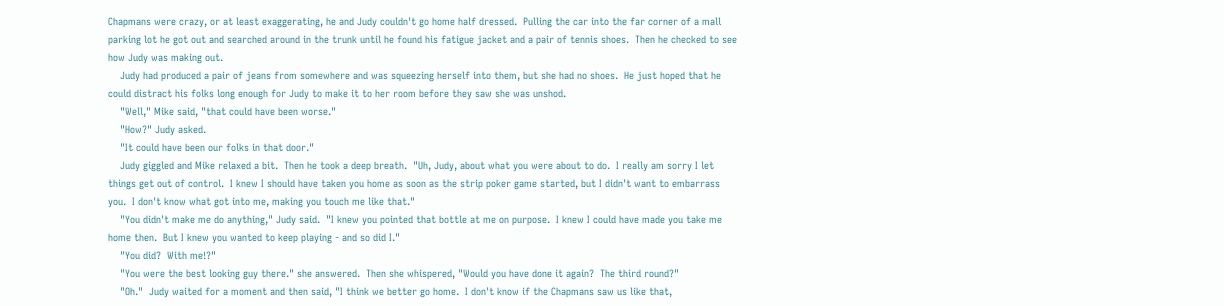Chapmans were crazy, or at least exaggerating, he and Judy couldn't go home half dressed.  Pulling the car into the far corner of a mall parking lot he got out and searched around in the trunk until he found his fatigue jacket and a pair of tennis shoes.  Then he checked to see how Judy was making out.
    Judy had produced a pair of jeans from somewhere and was squeezing herself into them, but she had no shoes.  He just hoped that he could distract his folks long enough for Judy to make it to her room before they saw she was unshod.
    "Well," Mike said, "that could have been worse."
    "How?" Judy asked.
    "It could have been our folks in that door."
    Judy giggled and Mike relaxed a bit.  Then he took a deep breath.  "Uh, Judy, about what you were about to do.  I really am sorry I let things get out of control.  I knew I should have taken you home as soon as the strip poker game started, but I didn't want to embarrass you.  I don't know what got into me, making you touch me like that."
    "You didn't make me do anything," Judy said.  "I knew you pointed that bottle at me on purpose.  I knew I could have made you take me home then.  But I knew you wanted to keep playing - and so did I."
    "You did?  With me!?"
    "You were the best looking guy there." she answered.  Then she whispered, "Would you have done it again?  The third round?"
    "Oh."  Judy waited for a moment and then said, "I think we better go home.  I don't know if the Chapmans saw us like that,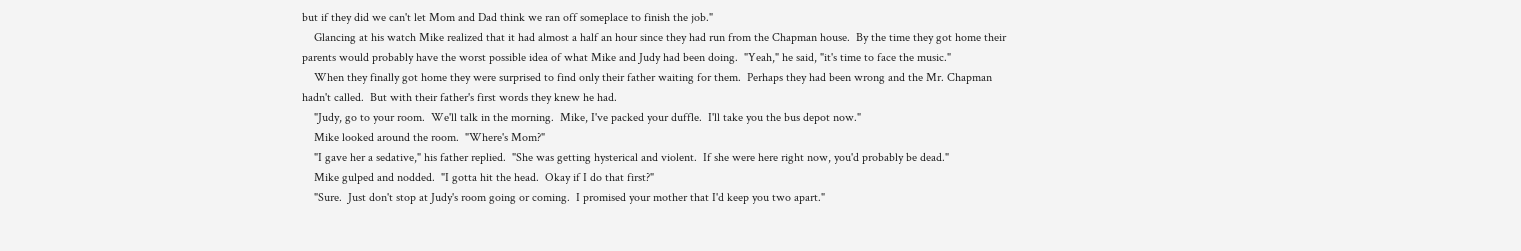but if they did we can't let Mom and Dad think we ran off someplace to finish the job."
    Glancing at his watch Mike realized that it had almost a half an hour since they had run from the Chapman house.  By the time they got home their parents would probably have the worst possible idea of what Mike and Judy had been doing.  "Yeah," he said, "it's time to face the music."
    When they finally got home they were surprised to find only their father waiting for them.  Perhaps they had been wrong and the Mr. Chapman hadn't called.  But with their father's first words they knew he had.
    "Judy, go to your room.  We'll talk in the morning.  Mike, I've packed your duffle.  I'll take you the bus depot now."
    Mike looked around the room.  "Where's Mom?"
    "I gave her a sedative," his father replied.  "She was getting hysterical and violent.  If she were here right now, you'd probably be dead."
    Mike gulped and nodded.  "I gotta hit the head.  Okay if I do that first?"
    "Sure.  Just don't stop at Judy's room going or coming.  I promised your mother that I'd keep you two apart."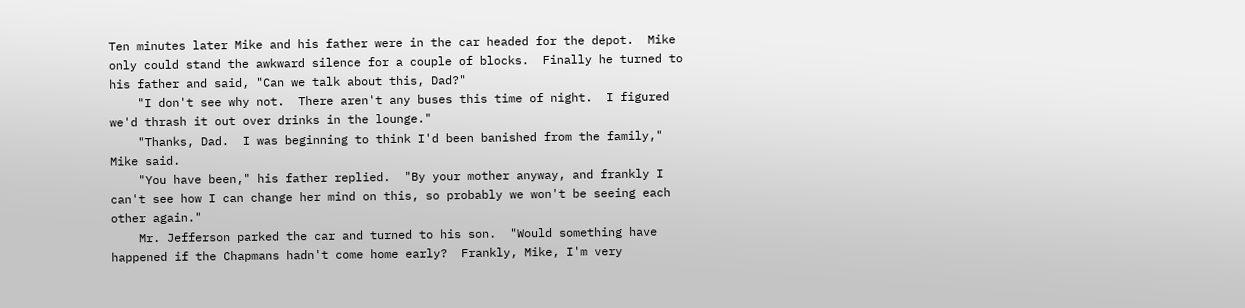Ten minutes later Mike and his father were in the car headed for the depot.  Mike only could stand the awkward silence for a couple of blocks.  Finally he turned to his father and said, "Can we talk about this, Dad?"
    "I don't see why not.  There aren't any buses this time of night.  I figured we'd thrash it out over drinks in the lounge."
    "Thanks, Dad.  I was beginning to think I'd been banished from the family," Mike said.
    "You have been," his father replied.  "By your mother anyway, and frankly I can't see how I can change her mind on this, so probably we won't be seeing each other again."
    Mr. Jefferson parked the car and turned to his son.  "Would something have happened if the Chapmans hadn't come home early?  Frankly, Mike, I'm very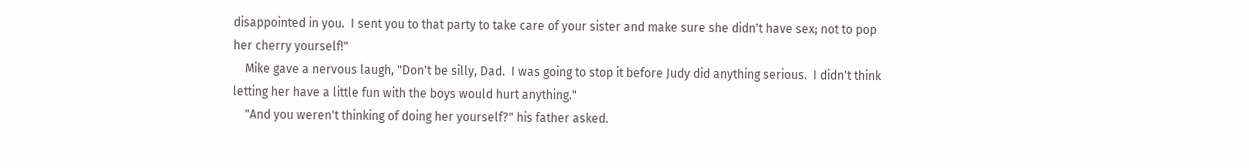disappointed in you.  I sent you to that party to take care of your sister and make sure she didn't have sex; not to pop her cherry yourself!"
    Mike gave a nervous laugh, "Don't be silly, Dad.  I was going to stop it before Judy did anything serious.  I didn't think letting her have a little fun with the boys would hurt anything."
    "And you weren't thinking of doing her yourself?" his father asked.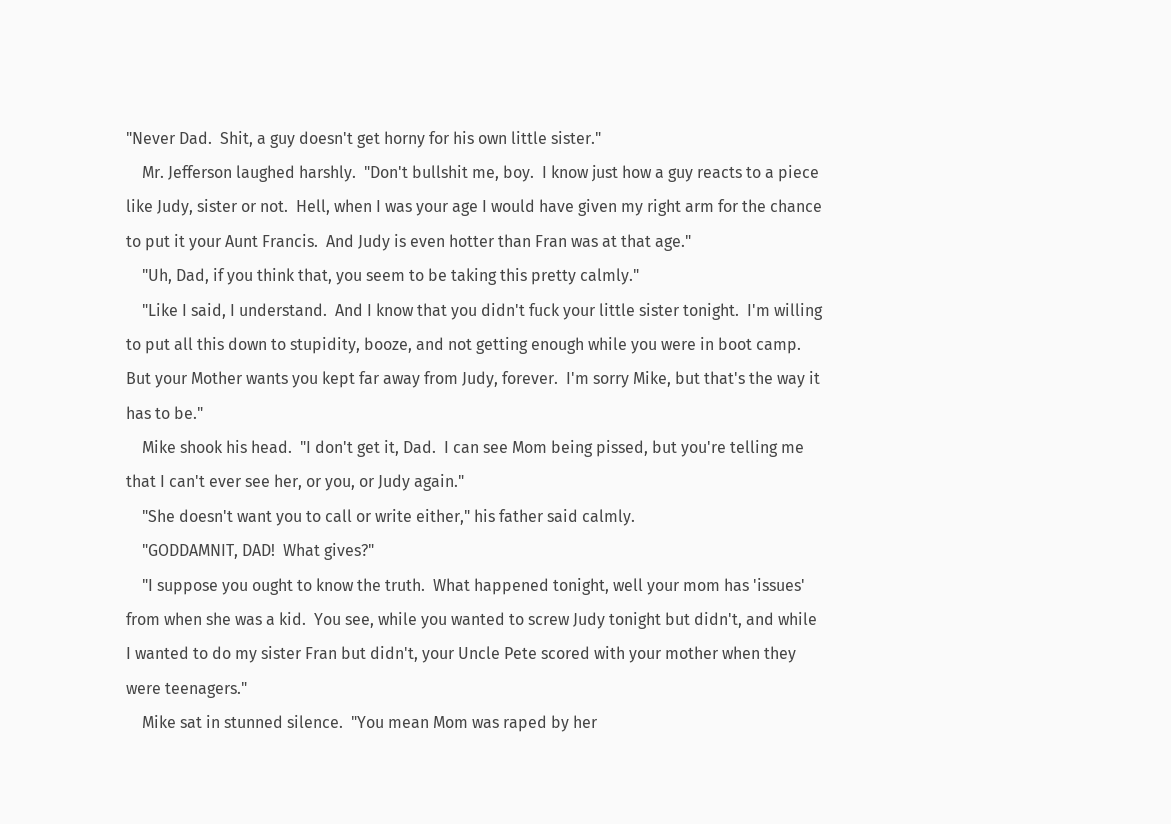"Never Dad.  Shit, a guy doesn't get horny for his own little sister."
    Mr. Jefferson laughed harshly.  "Don't bullshit me, boy.  I know just how a guy reacts to a piece like Judy, sister or not.  Hell, when I was your age I would have given my right arm for the chance to put it your Aunt Francis.  And Judy is even hotter than Fran was at that age."
    "Uh, Dad, if you think that, you seem to be taking this pretty calmly."
    "Like I said, I understand.  And I know that you didn't fuck your little sister tonight.  I'm willing to put all this down to stupidity, booze, and not getting enough while you were in boot camp.  But your Mother wants you kept far away from Judy, forever.  I'm sorry Mike, but that's the way it has to be."
    Mike shook his head.  "I don't get it, Dad.  I can see Mom being pissed, but you're telling me that I can't ever see her, or you, or Judy again."
    "She doesn't want you to call or write either," his father said calmly.
    "GODDAMNIT, DAD!  What gives?"
    "I suppose you ought to know the truth.  What happened tonight, well your mom has 'issues' from when she was a kid.  You see, while you wanted to screw Judy tonight but didn't, and while I wanted to do my sister Fran but didn't, your Uncle Pete scored with your mother when they were teenagers."
    Mike sat in stunned silence.  "You mean Mom was raped by her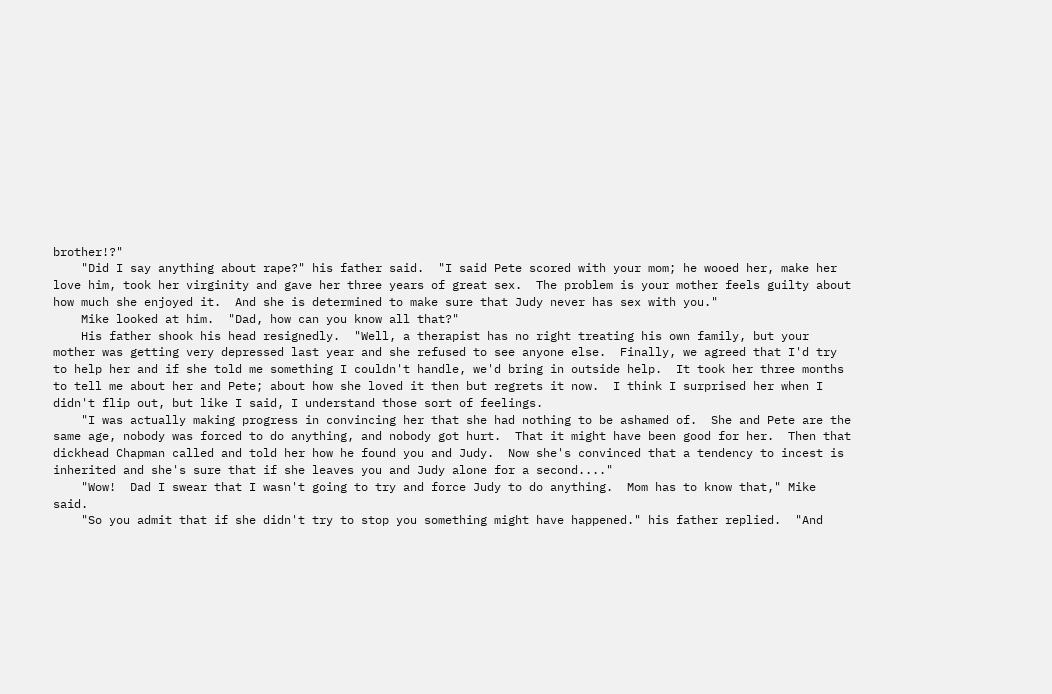brother!?"
    "Did I say anything about rape?" his father said.  "I said Pete scored with your mom; he wooed her, make her love him, took her virginity and gave her three years of great sex.  The problem is your mother feels guilty about how much she enjoyed it.  And she is determined to make sure that Judy never has sex with you."
    Mike looked at him.  "Dad, how can you know all that?"
    His father shook his head resignedly.  "Well, a therapist has no right treating his own family, but your mother was getting very depressed last year and she refused to see anyone else.  Finally, we agreed that I'd try to help her and if she told me something I couldn't handle, we'd bring in outside help.  It took her three months to tell me about her and Pete; about how she loved it then but regrets it now.  I think I surprised her when I didn't flip out, but like I said, I understand those sort of feelings.
    "I was actually making progress in convincing her that she had nothing to be ashamed of.  She and Pete are the same age, nobody was forced to do anything, and nobody got hurt.  That it might have been good for her.  Then that dickhead Chapman called and told her how he found you and Judy.  Now she's convinced that a tendency to incest is inherited and she's sure that if she leaves you and Judy alone for a second...."
    "Wow!  Dad I swear that I wasn't going to try and force Judy to do anything.  Mom has to know that," Mike said.
    "So you admit that if she didn't try to stop you something might have happened." his father replied.  "And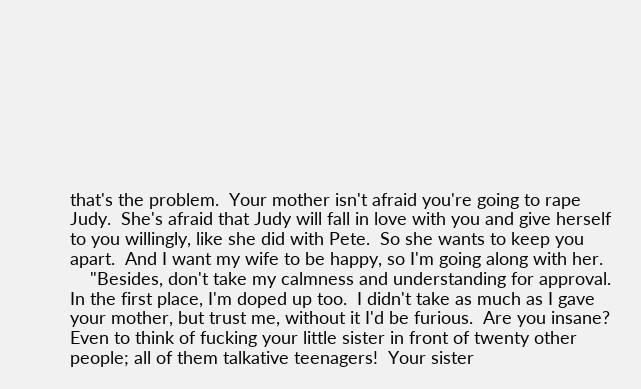that's the problem.  Your mother isn't afraid you're going to rape Judy.  She's afraid that Judy will fall in love with you and give herself to you willingly, like she did with Pete.  So she wants to keep you apart.  And I want my wife to be happy, so I'm going along with her.
    "Besides, don't take my calmness and understanding for approval.  In the first place, I'm doped up too.  I didn't take as much as I gave your mother, but trust me, without it I'd be furious.  Are you insane?  Even to think of fucking your little sister in front of twenty other people; all of them talkative teenagers!  Your sister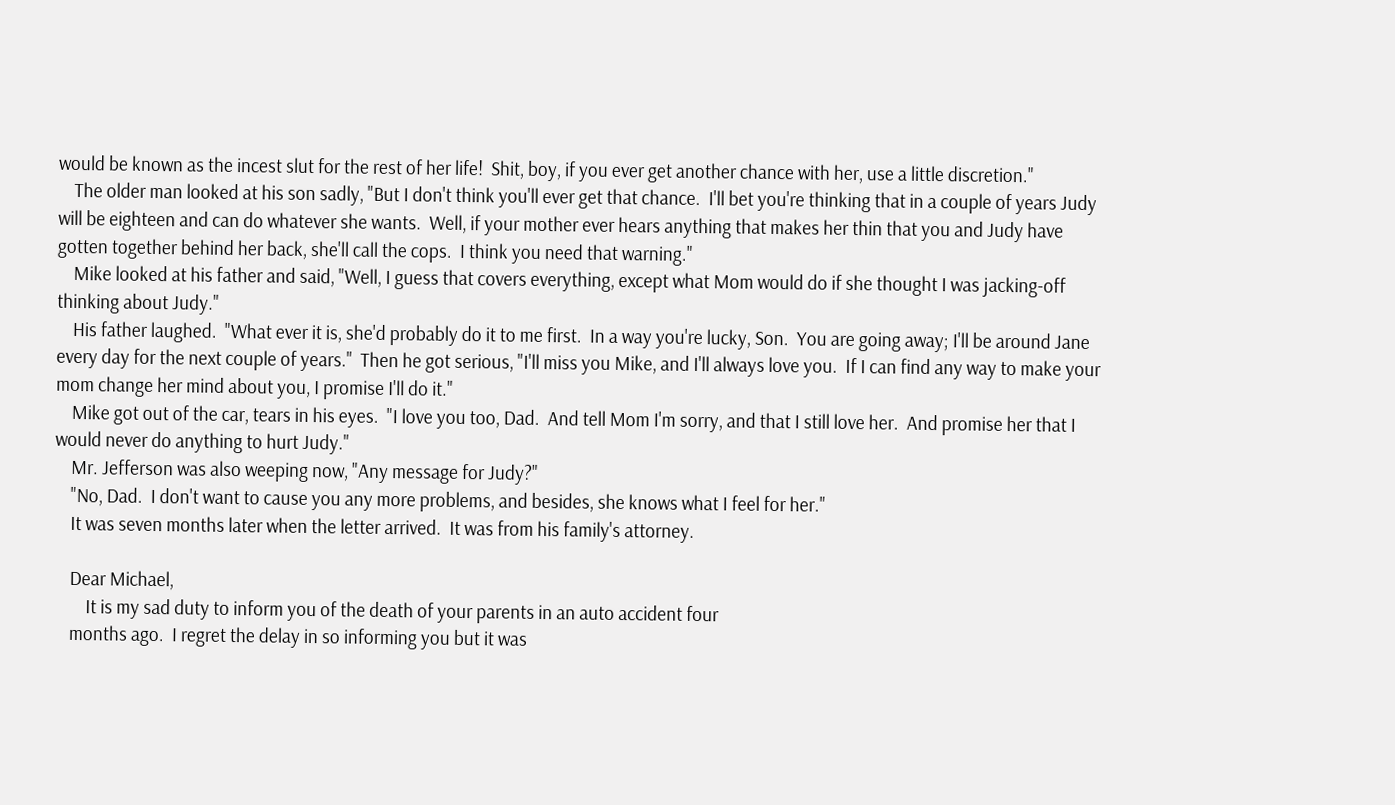would be known as the incest slut for the rest of her life!  Shit, boy, if you ever get another chance with her, use a little discretion."
    The older man looked at his son sadly, "But I don't think you'll ever get that chance.  I'll bet you're thinking that in a couple of years Judy will be eighteen and can do whatever she wants.  Well, if your mother ever hears anything that makes her thin that you and Judy have gotten together behind her back, she'll call the cops.  I think you need that warning."
    Mike looked at his father and said, "Well, I guess that covers everything, except what Mom would do if she thought I was jacking-off thinking about Judy."
    His father laughed.  "What ever it is, she'd probably do it to me first.  In a way you're lucky, Son.  You are going away; I'll be around Jane every day for the next couple of years."  Then he got serious, "I'll miss you Mike, and I'll always love you.  If I can find any way to make your mom change her mind about you, I promise I'll do it."
    Mike got out of the car, tears in his eyes.  "I love you too, Dad.  And tell Mom I'm sorry, and that I still love her.  And promise her that I would never do anything to hurt Judy."
    Mr. Jefferson was also weeping now, "Any message for Judy?"
    "No, Dad.  I don't want to cause you any more problems, and besides, she knows what I feel for her."
    It was seven months later when the letter arrived.  It was from his family's attorney.

    Dear Michael,
        It is my sad duty to inform you of the death of your parents in an auto accident four
    months ago.  I regret the delay in so informing you but it was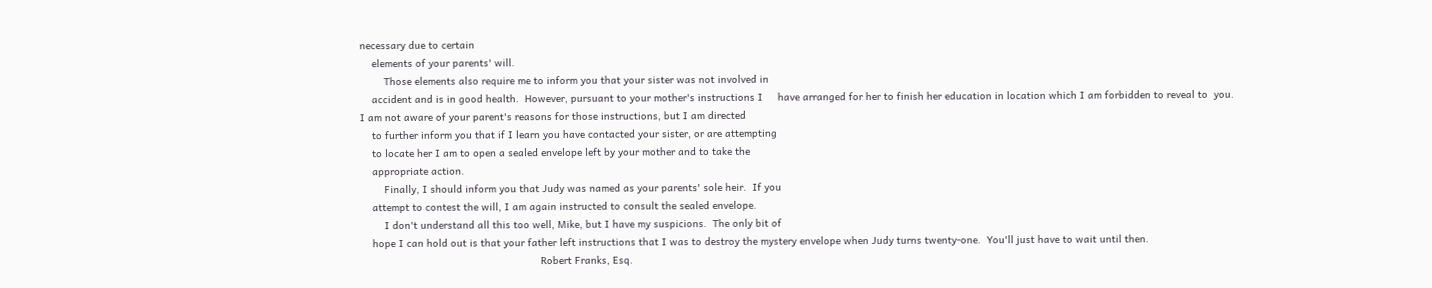necessary due to certain
    elements of your parents' will.
        Those elements also require me to inform you that your sister was not involved in
    accident and is in good health.  However, pursuant to your mother's instructions I     have arranged for her to finish her education in location which I am forbidden to reveal to  you.  I am not aware of your parent's reasons for those instructions, but I am directed
    to further inform you that if I learn you have contacted your sister, or are attempting
    to locate her I am to open a sealed envelope left by your mother and to take the
    appropriate action.
        Finally, I should inform you that Judy was named as your parents' sole heir.  If you
    attempt to contest the will, I am again instructed to consult the sealed envelope.
        I don't understand all this too well, Mike, but I have my suspicions.  The only bit of
    hope I can hold out is that your father left instructions that I was to destroy the mystery envelope when Judy turns twenty-one.  You'll just have to wait until then.
                                                            Robert Franks, Esq.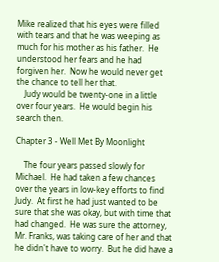Mike realized that his eyes were filled with tears and that he was weeping as much for his mother as his father.  He understood her fears and he had forgiven her.  Now he would never get the chance to tell her that.
    Judy would be twenty-one in a little over four years.  He would begin his search then.

Chapter 3 - Well Met By Moonlight

    The four years passed slowly for Michael.  He had taken a few chances over the years in low-key efforts to find Judy.  At first he had just wanted to be sure that she was okay, but with time that had changed.  He was sure the attorney, Mr. Franks, was taking care of her and that he didn't have to worry.  But he did have a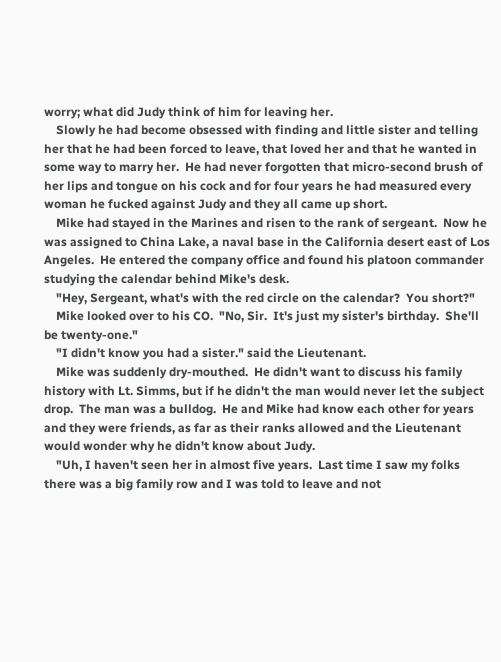worry; what did Judy think of him for leaving her.
    Slowly he had become obsessed with finding and little sister and telling her that he had been forced to leave, that loved her and that he wanted in some way to marry her.  He had never forgotten that micro-second brush of her lips and tongue on his cock and for four years he had measured every woman he fucked against Judy and they all came up short.
    Mike had stayed in the Marines and risen to the rank of sergeant.  Now he was assigned to China Lake, a naval base in the California desert east of Los Angeles.  He entered the company office and found his platoon commander studying the calendar behind Mike's desk.
    "Hey, Sergeant, what's with the red circle on the calendar?  You short?"
    Mike looked over to his CO.  "No, Sir.  It's just my sister's birthday.  She'll be twenty-one."
    "I didn't know you had a sister." said the Lieutenant.
    Mike was suddenly dry-mouthed.  He didn't want to discuss his family history with Lt. Simms, but if he didn't the man would never let the subject drop.  The man was a bulldog.  He and Mike had know each other for years and they were friends, as far as their ranks allowed and the Lieutenant would wonder why he didn't know about Judy.
    "Uh, I haven't seen her in almost five years.  Last time I saw my folks there was a big family row and I was told to leave and not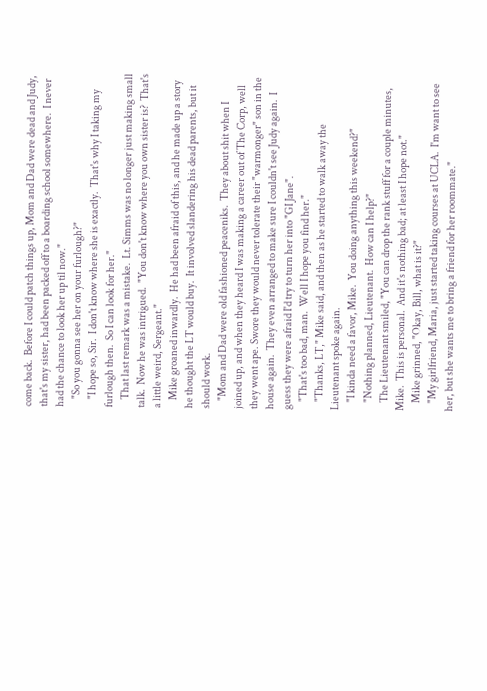come back.  Before I could patch things up, Mom and Dad were dead and Judy, that's my sister, had been packed off to a boarding school somewhere.  I never had the chance to look her up til now."
    "So you gonna see her on your furlough?"
    "I hope so, Sir.  I don't know where she is exactly.  That's why I taking my furlough then.  So I can look for her."
    That last remark was a mistake.  Lt. Simms was no longer just making small talk.  Now he was intrigued.  "You don't know where you own sister is?  That's a little weird, Sergeant."
    Mike groaned inwardly.  He had been afraid of this, and he made up a story he thought the LT would buy.  It involved slandering his dead parents, but it should work.
    "Mom and Dad were old fashioned peaceniks.  They about shit when I joined up, and when they heard I was making a career out of The Corp, well they went ape. Swore they would never tolerate their "warmonger" son in the house again.  They even arranged to make sure I couldn't see Judy again.  I guess they were afraid I'd try to turn her into "GI Jane".
    "That's too bad, man.  Well I hope you find her."
    "Thanks, LT," Mike said, and then as he started to walk away the Lieutenant spoke again.
    "I kinda need a favor, Mike.  You doing anything this weekend?"
    "Nothing planned, Lieutenant.  How can I help?"
    The Lieutenant smiled, "You can drop the rank stuff for a couple minutes, Mike.  This is personal.  And it's nothing bad; at least I hope not."
    Mike grinned, "Okay, Bill, what is it?"
    "My girlfriend, Maria, just started taking courses at UCLA.  I'm want to see her, but she wants me to bring a friend for her roommate."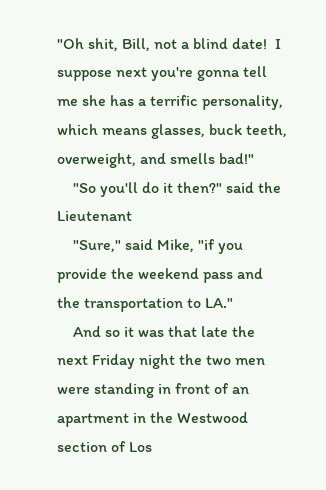"Oh shit, Bill, not a blind date!  I suppose next you're gonna tell me she has a terrific personality, which means glasses, buck teeth, overweight, and smells bad!"
    "So you'll do it then?" said the Lieutenant
    "Sure," said Mike, "if you provide the weekend pass and the transportation to LA."
    And so it was that late the next Friday night the two men were standing in front of an apartment in the Westwood section of Los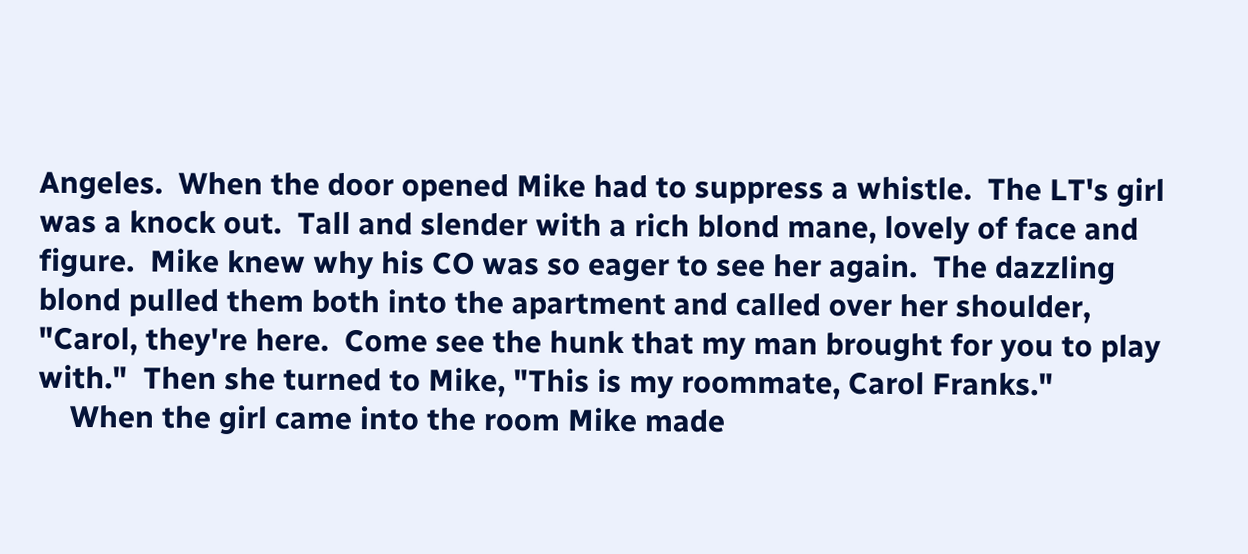Angeles.  When the door opened Mike had to suppress a whistle.  The LT's girl was a knock out.  Tall and slender with a rich blond mane, lovely of face and figure.  Mike knew why his CO was so eager to see her again.  The dazzling blond pulled them both into the apartment and called over her shoulder, "Carol, they're here.  Come see the hunk that my man brought for you to play with."  Then she turned to Mike, "This is my roommate, Carol Franks."
    When the girl came into the room Mike made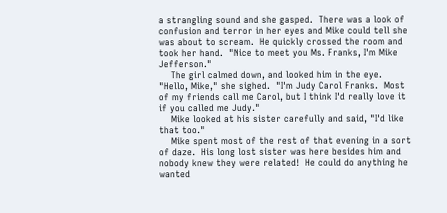a strangling sound and she gasped.  There was a look of confusion and terror in her eyes and Mike could tell she was about to scream.  He quickly crossed the room and took her hand.  "Nice to meet you Ms. Franks, I'm Mike Jefferson."
    The girl calmed down, and looked him in the eye.  "Hello, Mike," she sighed.  "I'm Judy Carol Franks.  Most of my friends call me Carol, but I think I'd really love it if you called me Judy."
    Mike looked at his sister carefully and said, "I'd like that too."
    Mike spent most of the rest of that evening in a sort of daze.  His long lost sister was here besides him and nobody knew they were related!  He could do anything he wanted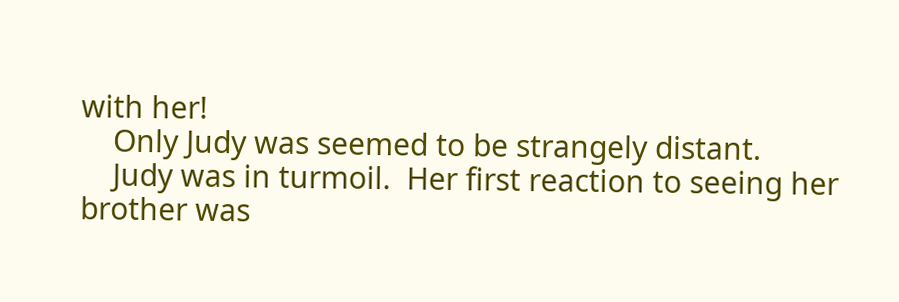with her!
    Only Judy was seemed to be strangely distant.
    Judy was in turmoil.  Her first reaction to seeing her brother was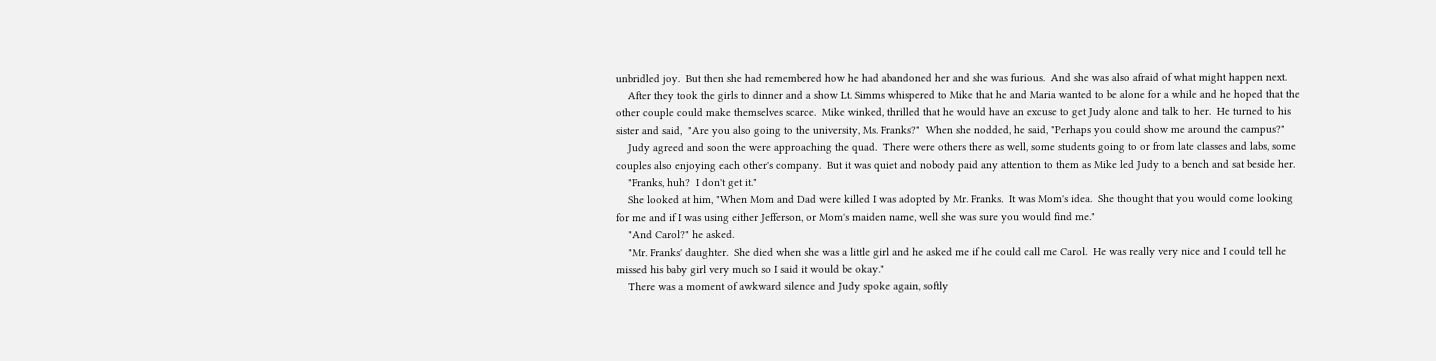unbridled joy.  But then she had remembered how he had abandoned her and she was furious.  And she was also afraid of what might happen next.
    After they took the girls to dinner and a show Lt. Simms whispered to Mike that he and Maria wanted to be alone for a while and he hoped that the other couple could make themselves scarce.  Mike winked, thrilled that he would have an excuse to get Judy alone and talk to her.  He turned to his sister and said,  "Are you also going to the university, Ms. Franks?"  When she nodded, he said, "Perhaps you could show me around the campus?"
    Judy agreed and soon the were approaching the quad.  There were others there as well, some students going to or from late classes and labs, some couples also enjoying each other's company.  But it was quiet and nobody paid any attention to them as Mike led Judy to a bench and sat beside her.
    "Franks, huh?  I don't get it."
    She looked at him, "When Mom and Dad were killed I was adopted by Mr. Franks.  It was Mom's idea.  She thought that you would come looking for me and if I was using either Jefferson, or Mom's maiden name, well she was sure you would find me."
    "And Carol?" he asked.
    "Mr. Franks' daughter.  She died when she was a little girl and he asked me if he could call me Carol.  He was really very nice and I could tell he missed his baby girl very much so I said it would be okay."
    There was a moment of awkward silence and Judy spoke again, softly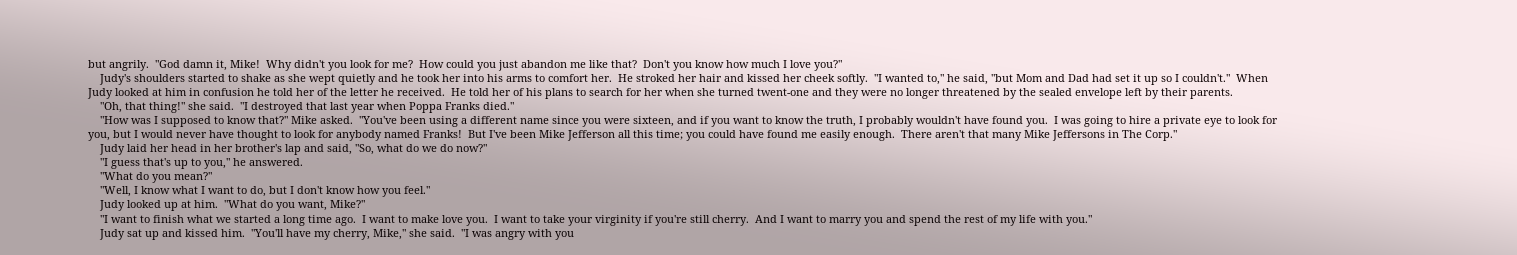but angrily.  "God damn it, Mike!  Why didn't you look for me?  How could you just abandon me like that?  Don't you know how much I love you?"
    Judy's shoulders started to shake as she wept quietly and he took her into his arms to comfort her.  He stroked her hair and kissed her cheek softly.  "I wanted to," he said, "but Mom and Dad had set it up so I couldn't."  When Judy looked at him in confusion he told her of the letter he received.  He told her of his plans to search for her when she turned twent-one and they were no longer threatened by the sealed envelope left by their parents.
    "Oh, that thing!" she said.  "I destroyed that last year when Poppa Franks died."
    "How was I supposed to know that?" Mike asked.  "You've been using a different name since you were sixteen, and if you want to know the truth, I probably wouldn't have found you.  I was going to hire a private eye to look for you, but I would never have thought to look for anybody named Franks!  But I've been Mike Jefferson all this time; you could have found me easily enough.  There aren't that many Mike Jeffersons in The Corp."
    Judy laid her head in her brother's lap and said, "So, what do we do now?"
    "I guess that's up to you," he answered.
    "What do you mean?"
    "Well, I know what I want to do, but I don't know how you feel."
    Judy looked up at him.  "What do you want, Mike?"
    "I want to finish what we started a long time ago.  I want to make love you.  I want to take your virginity if you're still cherry.  And I want to marry you and spend the rest of my life with you."
    Judy sat up and kissed him.  "You'll have my cherry, Mike," she said.  "I was angry with you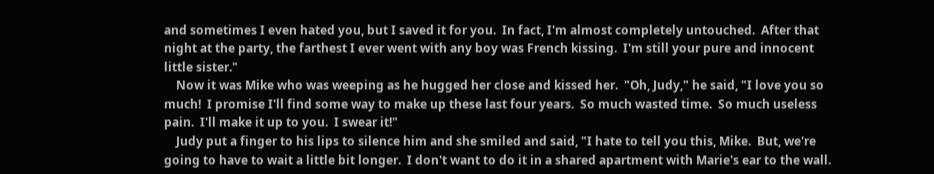and sometimes I even hated you, but I saved it for you.  In fact, I'm almost completely untouched.  After that night at the party, the farthest I ever went with any boy was French kissing.  I'm still your pure and innocent little sister."
    Now it was Mike who was weeping as he hugged her close and kissed her.  "Oh, Judy," he said, "I love you so much!  I promise I'll find some way to make up these last four years.  So much wasted time.  So much useless pain.  I'll make it up to you.  I swear it!"
    Judy put a finger to his lips to silence him and she smiled and said, "I hate to tell you this, Mike.  But, we're going to have to wait a little bit longer.  I don't want to do it in a shared apartment with Marie's ear to the wall.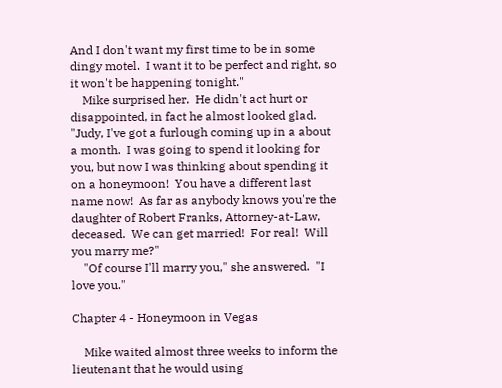And I don't want my first time to be in some dingy motel.  I want it to be perfect and right, so it won't be happening tonight."
    Mike surprised her.  He didn't act hurt or disappointed, in fact he almost looked glad.  "Judy, I've got a furlough coming up in a about a month.  I was going to spend it looking for you, but now I was thinking about spending it on a honeymoon!  You have a different last name now!  As far as anybody knows you're the daughter of Robert Franks, Attorney-at-Law, deceased.  We can get married!  For real!  Will you marry me?"
    "Of course I'll marry you," she answered.  "I love you."

Chapter 4 - Honeymoon in Vegas

    Mike waited almost three weeks to inform the lieutenant that he would using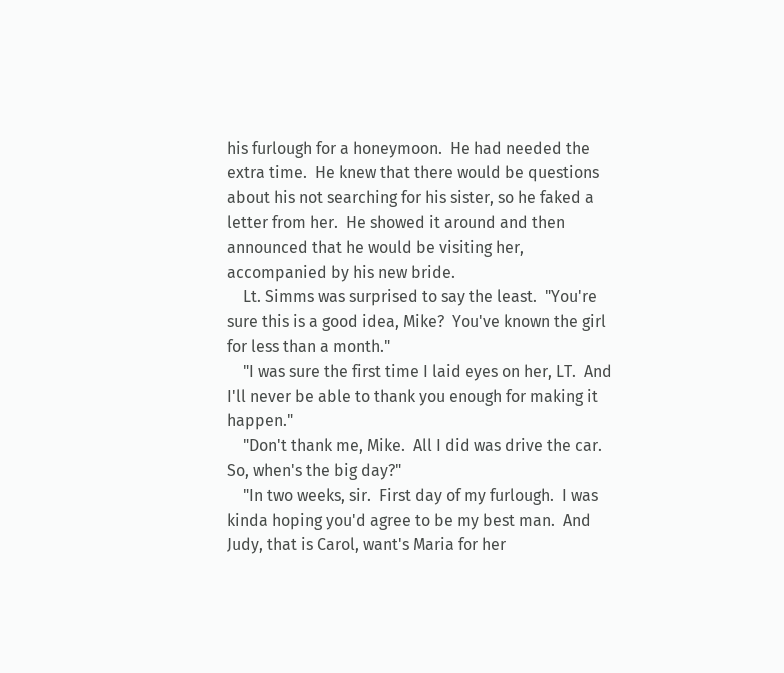his furlough for a honeymoon.  He had needed the extra time.  He knew that there would be questions about his not searching for his sister, so he faked a letter from her.  He showed it around and then announced that he would be visiting her, accompanied by his new bride.
    Lt. Simms was surprised to say the least.  "You're sure this is a good idea, Mike?  You've known the girl for less than a month."
    "I was sure the first time I laid eyes on her, LT.  And I'll never be able to thank you enough for making it happen."
    "Don't thank me, Mike.  All I did was drive the car.  So, when's the big day?"
    "In two weeks, sir.  First day of my furlough.  I was kinda hoping you'd agree to be my best man.  And Judy, that is Carol, want's Maria for her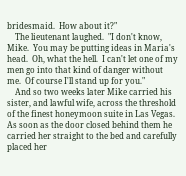bridesmaid.  How about it?"
    The lieutenant laughed.  "I don't know, Mike.  You may be putting ideas in Maria's head.  Oh, what the hell.  I can't let one of my men go into that kind of danger without me.  Of course I'll stand up for you."
    And so two weeks later Mike carried his sister, and lawful wife, across the threshold of the finest honeymoon suite in Las Vegas.  As soon as the door closed behind them he carried her straight to the bed and carefully placed her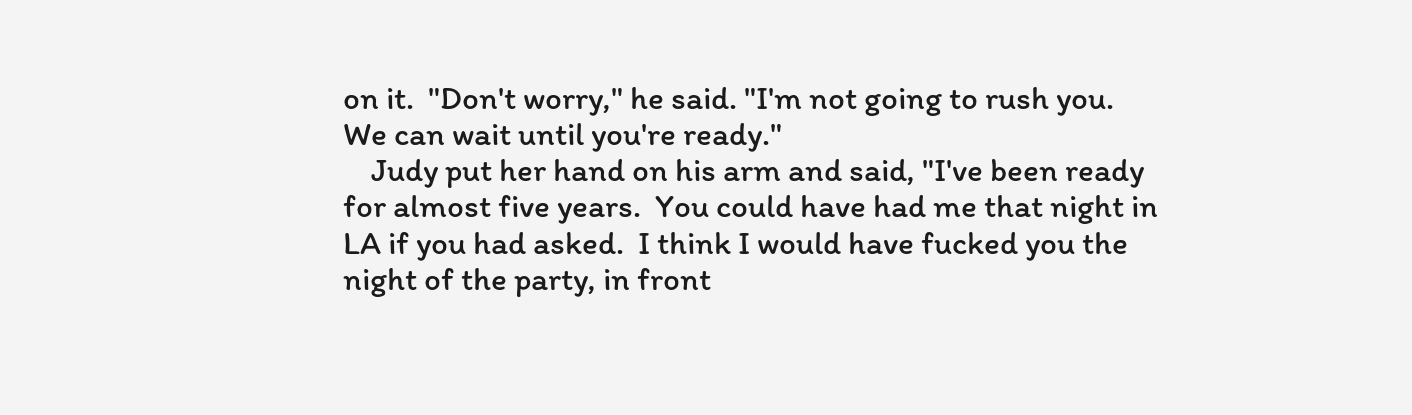on it.  "Don't worry," he said. "I'm not going to rush you.  We can wait until you're ready."
    Judy put her hand on his arm and said, "I've been ready for almost five years.  You could have had me that night in LA if you had asked.  I think I would have fucked you the night of the party, in front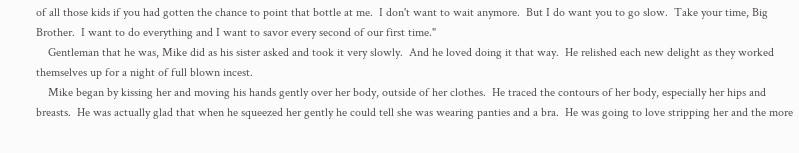of all those kids if you had gotten the chance to point that bottle at me.  I don't want to wait anymore.  But I do want you to go slow.  Take your time, Big Brother.  I want to do everything and I want to savor every second of our first time."
    Gentleman that he was, Mike did as his sister asked and took it very slowly.  And he loved doing it that way.  He relished each new delight as they worked themselves up for a night of full blown incest.
    Mike began by kissing her and moving his hands gently over her body, outside of her clothes.  He traced the contours of her body, especially her hips and breasts.  He was actually glad that when he squeezed her gently he could tell she was wearing panties and a bra.  He was going to love stripping her and the more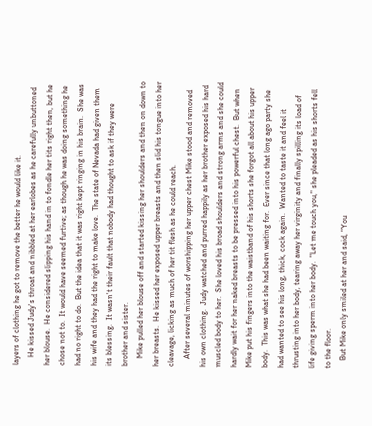layers of clothing he got to remove the better he would like it.
    He kissed Judy's throat and nibbled at her earlobes as he carefully unbuttoned her blouse.  He considered slipping his hand in to fondle her tits right then, but he chose not to.  It would have seemed furtive; as though he was doing something he had no right to do.  But the idea that it was right kept ringing in his brain.  She was his wife and they had the right to make love.  The state of Nevada had given them its blessing.  It wasn't their fault that nobody had thought to ask if they were brother and sister.
    Mike pulled her blouse off and started kissing her shoulders and then on down to her breasts.  He kissed her exposed upper breasts and then slid his tongue into her cleavage, licking as much of her tit flesh as he could reach.
    After several minutes of worshipping her upper chest Mike stood and removed his own clothing.  Judy watched and purred happily as her brother exposed his hard muscled body to her.  She loved his broad shoulders and strong arms and she could hardly wait for her naked breasts to be pressed into his powerful chest.  But when Mike put his fingers into the waistband of his shorts she forgot all about his upper body.  This was what she had been waiting for.  Ever since that long ago party she had wanted to see his long, thick, cock again.  Wanted to taste it and feel it thrusting into her body, tearing away her virginity and finally spilling its load of life giving sperm into her body.  "Let me touch you," she pleaded as his shorts fell to the floor.
    But Mike only smiled at her and said, "You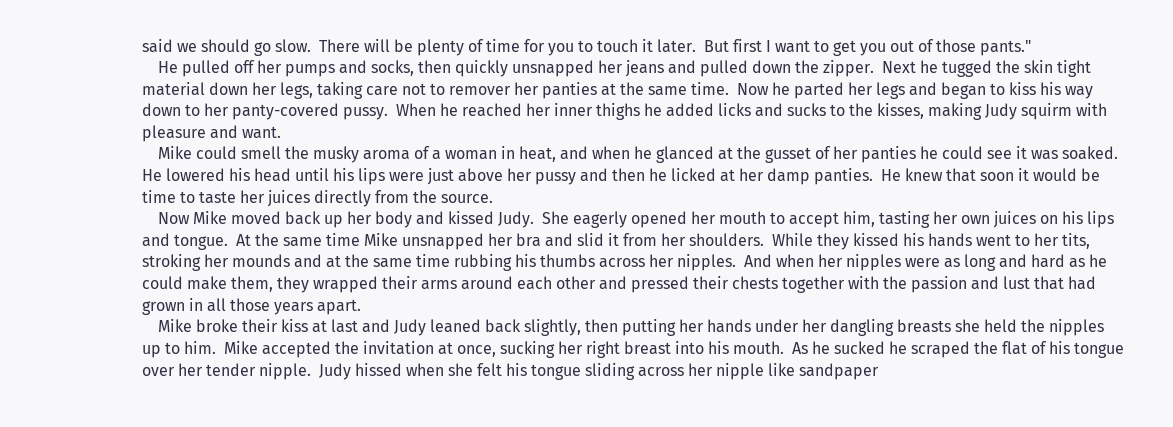said we should go slow.  There will be plenty of time for you to touch it later.  But first I want to get you out of those pants."
    He pulled off her pumps and socks, then quickly unsnapped her jeans and pulled down the zipper.  Next he tugged the skin tight material down her legs, taking care not to remover her panties at the same time.  Now he parted her legs and began to kiss his way down to her panty-covered pussy.  When he reached her inner thighs he added licks and sucks to the kisses, making Judy squirm with pleasure and want.
    Mike could smell the musky aroma of a woman in heat, and when he glanced at the gusset of her panties he could see it was soaked.  He lowered his head until his lips were just above her pussy and then he licked at her damp panties.  He knew that soon it would be time to taste her juices directly from the source.
    Now Mike moved back up her body and kissed Judy.  She eagerly opened her mouth to accept him, tasting her own juices on his lips and tongue.  At the same time Mike unsnapped her bra and slid it from her shoulders.  While they kissed his hands went to her tits, stroking her mounds and at the same time rubbing his thumbs across her nipples.  And when her nipples were as long and hard as he could make them, they wrapped their arms around each other and pressed their chests together with the passion and lust that had grown in all those years apart.
    Mike broke their kiss at last and Judy leaned back slightly, then putting her hands under her dangling breasts she held the nipples up to him.  Mike accepted the invitation at once, sucking her right breast into his mouth.  As he sucked he scraped the flat of his tongue over her tender nipple.  Judy hissed when she felt his tongue sliding across her nipple like sandpaper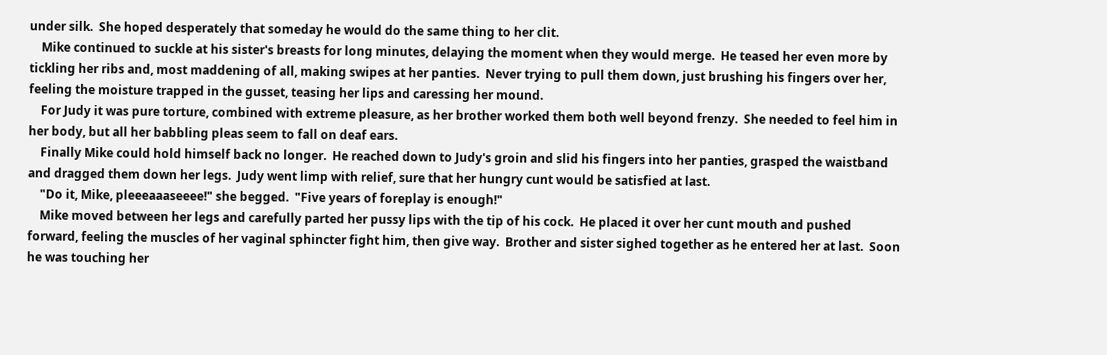under silk.  She hoped desperately that someday he would do the same thing to her clit.
    Mike continued to suckle at his sister's breasts for long minutes, delaying the moment when they would merge.  He teased her even more by tickling her ribs and, most maddening of all, making swipes at her panties.  Never trying to pull them down, just brushing his fingers over her, feeling the moisture trapped in the gusset, teasing her lips and caressing her mound.
    For Judy it was pure torture, combined with extreme pleasure, as her brother worked them both well beyond frenzy.  She needed to feel him in her body, but all her babbling pleas seem to fall on deaf ears.
    Finally Mike could hold himself back no longer.  He reached down to Judy's groin and slid his fingers into her panties, grasped the waistband and dragged them down her legs.  Judy went limp with relief, sure that her hungry cunt would be satisfied at last.
    "Do it, Mike, pleeeaaaseeee!" she begged.  "Five years of foreplay is enough!"
    Mike moved between her legs and carefully parted her pussy lips with the tip of his cock.  He placed it over her cunt mouth and pushed forward, feeling the muscles of her vaginal sphincter fight him, then give way.  Brother and sister sighed together as he entered her at last.  Soon he was touching her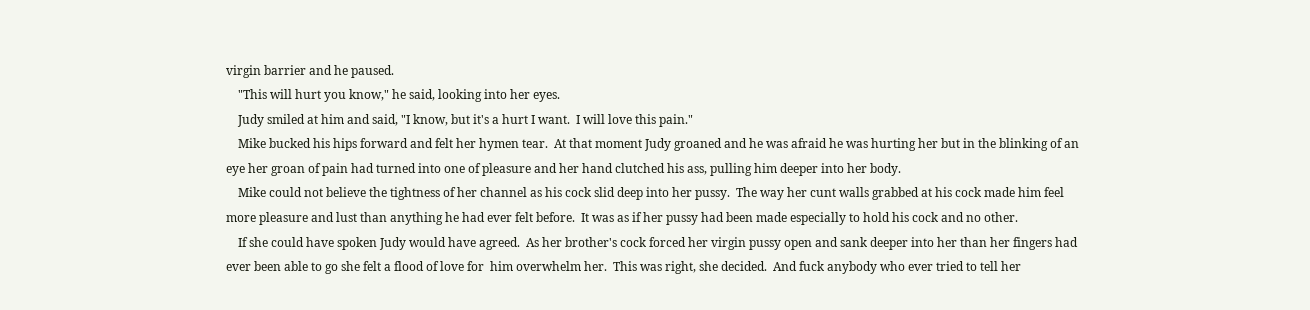virgin barrier and he paused.
    "This will hurt you know," he said, looking into her eyes.
    Judy smiled at him and said, "I know, but it's a hurt I want.  I will love this pain."
    Mike bucked his hips forward and felt her hymen tear.  At that moment Judy groaned and he was afraid he was hurting her but in the blinking of an eye her groan of pain had turned into one of pleasure and her hand clutched his ass, pulling him deeper into her body.
    Mike could not believe the tightness of her channel as his cock slid deep into her pussy.  The way her cunt walls grabbed at his cock made him feel more pleasure and lust than anything he had ever felt before.  It was as if her pussy had been made especially to hold his cock and no other.
    If she could have spoken Judy would have agreed.  As her brother's cock forced her virgin pussy open and sank deeper into her than her fingers had ever been able to go she felt a flood of love for  him overwhelm her.  This was right, she decided.  And fuck anybody who ever tried to tell her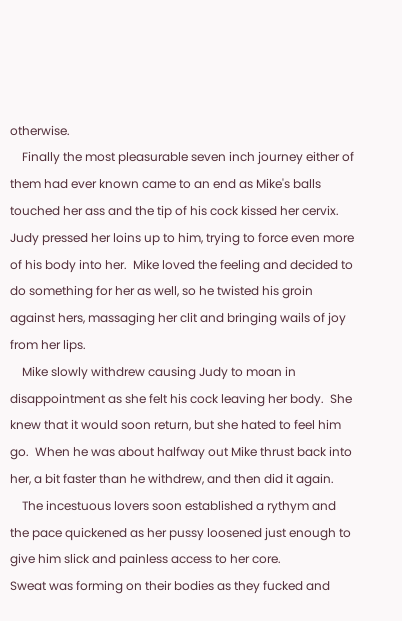otherwise.
    Finally the most pleasurable seven inch journey either of them had ever known came to an end as Mike's balls touched her ass and the tip of his cock kissed her cervix.  Judy pressed her loins up to him, trying to force even more of his body into her.  Mike loved the feeling and decided to do something for her as well, so he twisted his groin against hers, massaging her clit and bringing wails of joy from her lips.
    Mike slowly withdrew causing Judy to moan in disappointment as she felt his cock leaving her body.  She knew that it would soon return, but she hated to feel him go.  When he was about halfway out Mike thrust back into her, a bit faster than he withdrew, and then did it again.
    The incestuous lovers soon established a rythym and the pace quickened as her pussy loosened just enough to give him slick and painless access to her core.
Sweat was forming on their bodies as they fucked and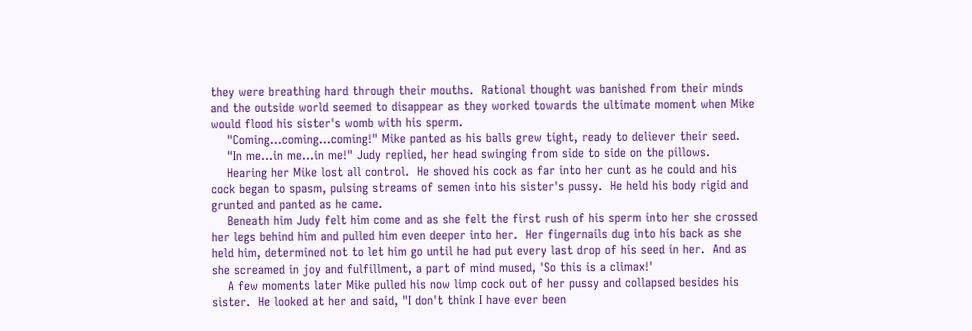they were breathing hard through their mouths.  Rational thought was banished from their minds and the outside world seemed to disappear as they worked towards the ultimate moment when Mike would flood his sister's womb with his sperm.
    "Coming...coming...coming!" Mike panted as his balls grew tight, ready to deliever their seed.
    "In me...in me...in me!" Judy replied, her head swinging from side to side on the pillows.
    Hearing her Mike lost all control.  He shoved his cock as far into her cunt as he could and his cock began to spasm, pulsing streams of semen into his sister's pussy.  He held his body rigid and grunted and panted as he came.
    Beneath him Judy felt him come and as she felt the first rush of his sperm into her she crossed her legs behind him and pulled him even deeper into her.  Her fingernails dug into his back as she held him, determined not to let him go until he had put every last drop of his seed in her.  And as she screamed in joy and fulfillment, a part of mind mused, 'So this is a climax!'
    A few moments later Mike pulled his now limp cock out of her pussy and collapsed besides his sister.  He looked at her and said, "I don't think I have ever been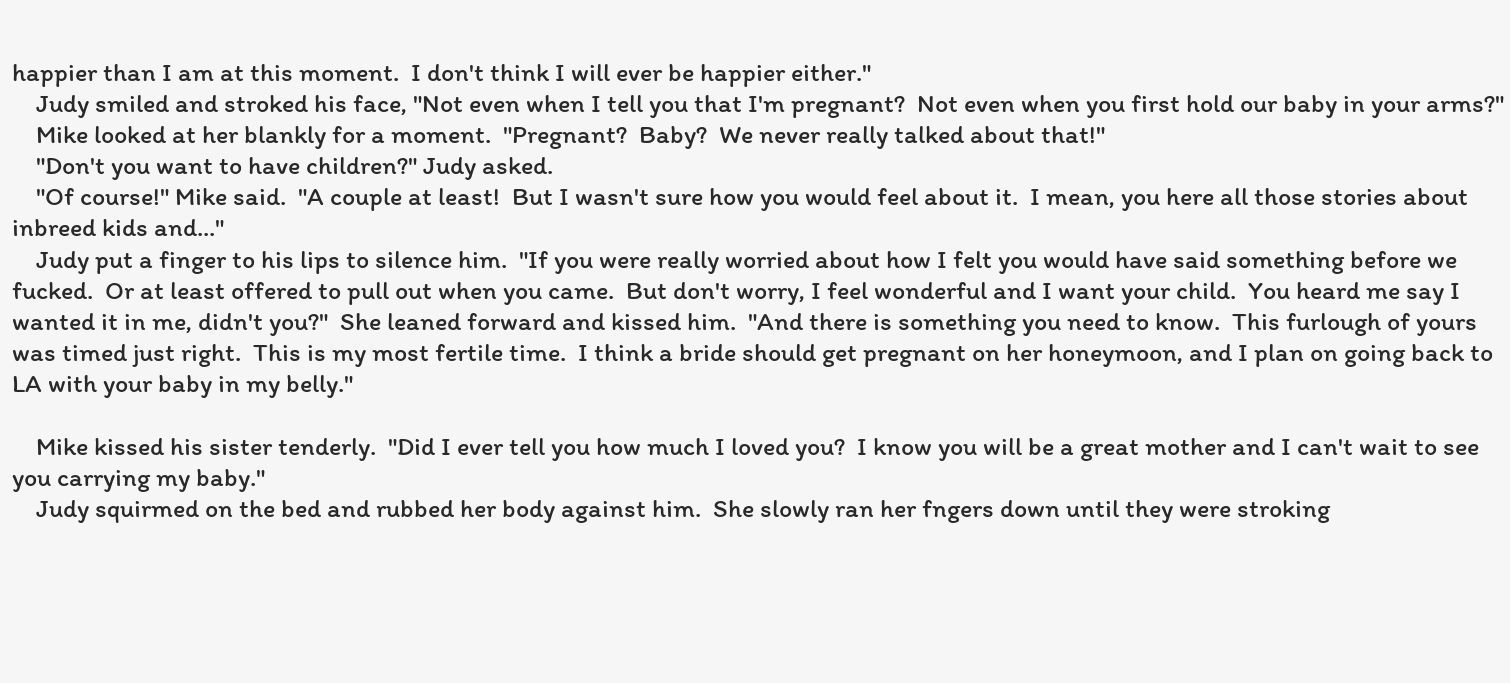happier than I am at this moment.  I don't think I will ever be happier either."
    Judy smiled and stroked his face, "Not even when I tell you that I'm pregnant?  Not even when you first hold our baby in your arms?"
    Mike looked at her blankly for a moment.  "Pregnant?  Baby?  We never really talked about that!"
    "Don't you want to have children?" Judy asked.
    "Of course!" Mike said.  "A couple at least!  But I wasn't sure how you would feel about it.  I mean, you here all those stories about inbreed kids and..."
    Judy put a finger to his lips to silence him.  "If you were really worried about how I felt you would have said something before we fucked.  Or at least offered to pull out when you came.  But don't worry, I feel wonderful and I want your child.  You heard me say I wanted it in me, didn't you?"  She leaned forward and kissed him.  "And there is something you need to know.  This furlough of yours was timed just right.  This is my most fertile time.  I think a bride should get pregnant on her honeymoon, and I plan on going back to LA with your baby in my belly."

    Mike kissed his sister tenderly.  "Did I ever tell you how much I loved you?  I know you will be a great mother and I can't wait to see you carrying my baby."
    Judy squirmed on the bed and rubbed her body against him.  She slowly ran her fngers down until they were stroking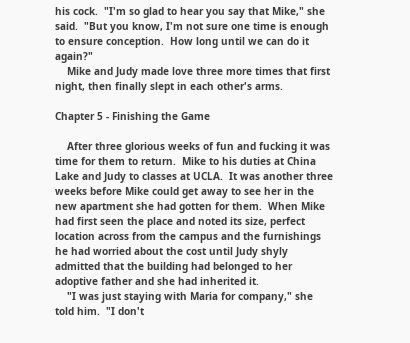his cock.  "I'm so glad to hear you say that Mike," she said.  "But you know, I'm not sure one time is enough to ensure conception.  How long until we can do it again?"
    Mike and Judy made love three more times that first night, then finally slept in each other's arms.

Chapter 5 - Finishing the Game

    After three glorious weeks of fun and fucking it was time for them to return.  Mike to his duties at China Lake and Judy to classes at UCLA.  It was another three weeks before Mike could get away to see her in the new apartment she had gotten for them.  When Mike had first seen the place and noted its size, perfect location across from the campus and the furnishings he had worried about the cost until Judy shyly admitted that the building had belonged to her adoptive father and she had inherited it.
    "I was just staying with Maria for company," she told him.  "I don't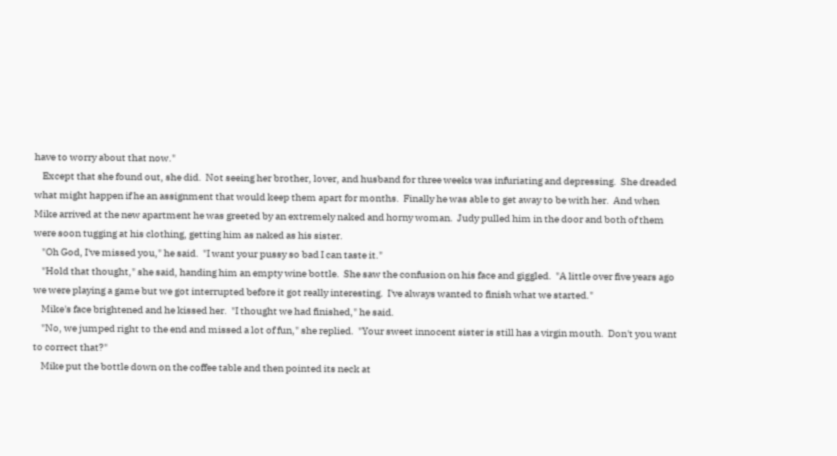have to worry about that now."
    Except that she found out, she did.  Not seeing her brother, lover, and husband for three weeks was infuriating and depressing.  She dreaded what might happen if he an assignment that would keep them apart for months.  Finally he was able to get away to be with her.  And when Mike arrived at the new apartment he was greeted by an extremely naked and horny woman.  Judy pulled him in the door and both of them were soon tugging at his clothing, getting him as naked as his sister.
    "Oh God, I've missed you," he said.  "I want your pussy so bad I can taste it."
    "Hold that thought," she said, handing him an empty wine bottle.  She saw the confusion on his face and giggled.  "A little over five years ago we were playing a game but we got interrupted before it got really interesting.  I've always wanted to finish what we started."
    Mike's face brightened and he kissed her.  "I thought we had finished," he said.
    "No, we jumped right to the end and missed a lot of fun," she replied.  "Your sweet innocent sister is still has a virgin mouth.  Don't you want to correct that?"
    Mike put the bottle down on the coffee table and then pointed its neck at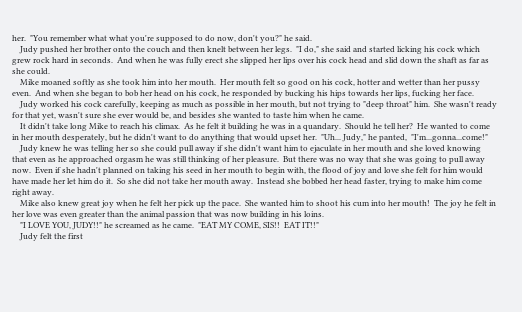her.  "You remember what what you're supposed to do now, don't you?" he said.
    Judy pushed her brother onto the couch and then knelt between her legs.  "I do," she said and started licking his cock which grew rock hard in seconds.  And when he was fully erect she slipped her lips over his cock head and slid down the shaft as far as she could.
    Mike moaned softly as she took him into her mouth.  Her mouth felt so good on his cock, hotter and wetter than her pussy even.  And when she began to bob her head on his cock, he responded by bucking his hips towards her lips, fucking her face.
    Judy worked his cock carefully, keeping as much as possible in her mouth, but not trying to "deep throat" him.  She wasn't ready for that yet, wasn't sure she ever would be, and besides she wanted to taste him when he came.
    It didn't take long Mike to reach his climax.  As he felt it building he was in a quandary.  Should he tell her?  He wanted to come in her mouth desperately, but he didn't want to do anything that would upset her.  "Uh... Judy," he panted,  "I'm...gonna...come!"
    Judy knew he was telling her so she could pull away if she didn't want him to ejaculate in her mouth and she loved knowing that even as he approached orgasm he was still thinking of her pleasure.  But there was no way that she was going to pull away now.  Even if she hadn't planned on taking his seed in her mouth to begin with, the flood of joy and love she felt for him would have made her let him do it.  So she did not take her mouth away.  Instead she bobbed her head faster, trying to make him come right away.
    Mike also knew great joy when he felt her pick up the pace.  She wanted him to shoot his cum into her mouth!  The joy he felt in her love was even greater than the animal passion that was now building in his loins.
    "I LOVE YOU, JUDY!!" he screamed as he came.  "EAT MY COME, SIS!!  EAT IT!!"
    Judy felt the first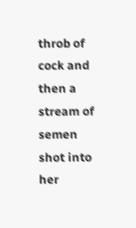throb of cock and then a stream of semen shot into her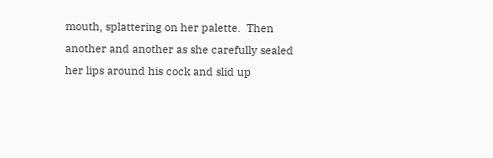mouth, splattering on her palette.  Then another and another as she carefully sealed her lips around his cock and slid up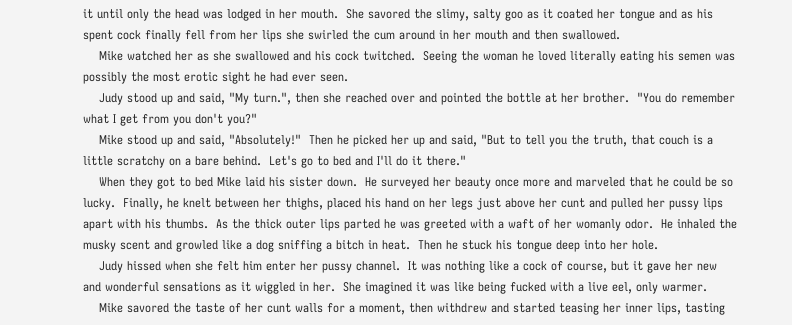it until only the head was lodged in her mouth.  She savored the slimy, salty goo as it coated her tongue and as his spent cock finally fell from her lips she swirled the cum around in her mouth and then swallowed.
    Mike watched her as she swallowed and his cock twitched.  Seeing the woman he loved literally eating his semen was possibly the most erotic sight he had ever seen.
    Judy stood up and said, "My turn.", then she reached over and pointed the bottle at her brother.  "You do remember what I get from you don't you?"
    Mike stood up and said, "Absolutely!"  Then he picked her up and said, "But to tell you the truth, that couch is a little scratchy on a bare behind.  Let's go to bed and I'll do it there."
    When they got to bed Mike laid his sister down.  He surveyed her beauty once more and marveled that he could be so lucky.  Finally, he knelt between her thighs, placed his hand on her legs just above her cunt and pulled her pussy lips apart with his thumbs.  As the thick outer lips parted he was greeted with a waft of her womanly odor.  He inhaled the musky scent and growled like a dog sniffing a bitch in heat.  Then he stuck his tongue deep into her hole.
    Judy hissed when she felt him enter her pussy channel.  It was nothing like a cock of course, but it gave her new and wonderful sensations as it wiggled in her.  She imagined it was like being fucked with a live eel, only warmer.
    Mike savored the taste of her cunt walls for a moment, then withdrew and started teasing her inner lips, tasting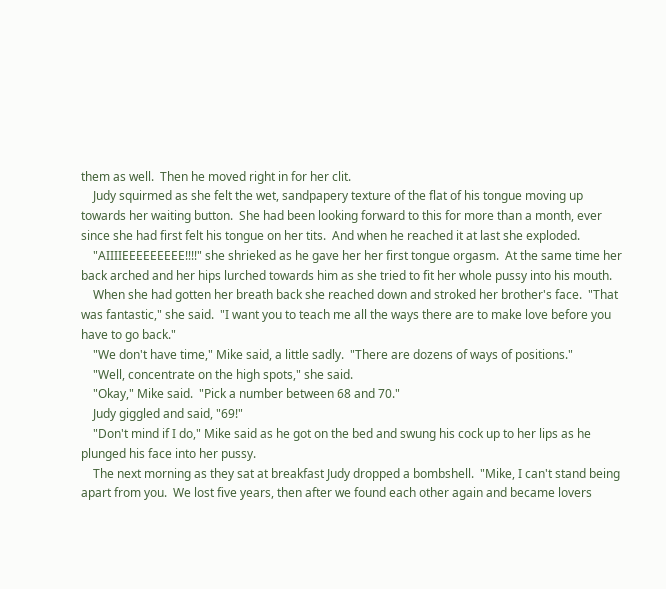them as well.  Then he moved right in for her clit.
    Judy squirmed as she felt the wet, sandpapery texture of the flat of his tongue moving up towards her waiting button.  She had been looking forward to this for more than a month, ever since she had first felt his tongue on her tits.  And when he reached it at last she exploded.
    "AIIIIEEEEEEEEE!!!!" she shrieked as he gave her her first tongue orgasm.  At the same time her back arched and her hips lurched towards him as she tried to fit her whole pussy into his mouth.
    When she had gotten her breath back she reached down and stroked her brother's face.  "That was fantastic," she said.  "I want you to teach me all the ways there are to make love before you have to go back."
    "We don't have time," Mike said, a little sadly.  "There are dozens of ways of positions."
    "Well, concentrate on the high spots," she said.
    "Okay," Mike said.  "Pick a number between 68 and 70."
    Judy giggled and said, "69!"
    "Don't mind if I do," Mike said as he got on the bed and swung his cock up to her lips as he plunged his face into her pussy.
    The next morning as they sat at breakfast Judy dropped a bombshell.  "Mike, I can't stand being apart from you.  We lost five years, then after we found each other again and became lovers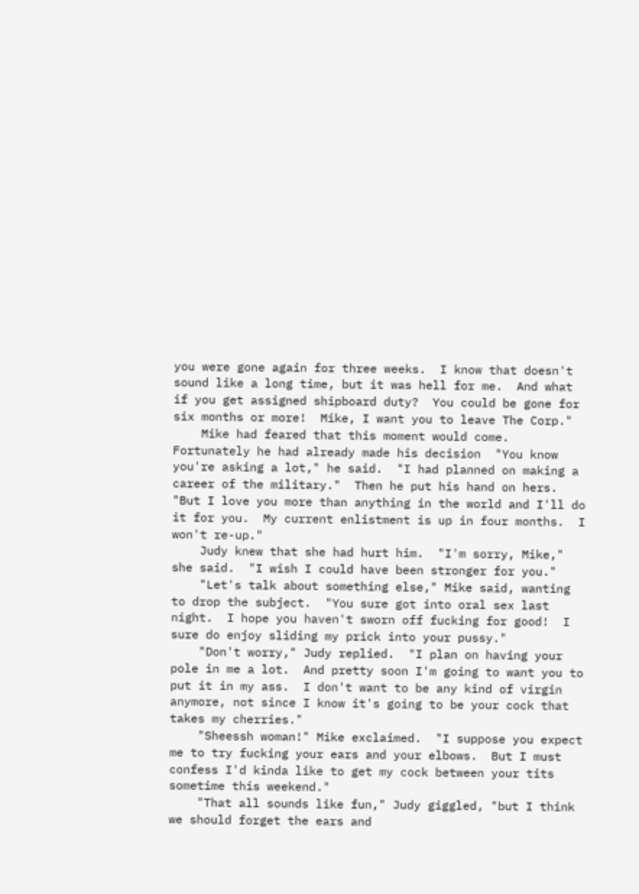you were gone again for three weeks.  I know that doesn't sound like a long time, but it was hell for me.  And what if you get assigned shipboard duty?  You could be gone for six months or more!  Mike, I want you to leave The Corp."
    Mike had feared that this moment would come.  Fortunately he had already made his decision  "You know you're asking a lot," he said.  "I had planned on making a career of the military."  Then he put his hand on hers.  "But I love you more than anything in the world and I'll do it for you.  My current enlistment is up in four months.  I won't re-up."
    Judy knew that she had hurt him.  "I'm sorry, Mike," she said.  "I wish I could have been stronger for you."
    "Let's talk about something else," Mike said, wanting to drop the subject.  "You sure got into oral sex last night.  I hope you haven't sworn off fucking for good!  I sure do enjoy sliding my prick into your pussy."
    "Don't worry," Judy replied.  "I plan on having your pole in me a lot.  And pretty soon I'm going to want you to put it in my ass.  I don't want to be any kind of virgin anymore, not since I know it's going to be your cock that takes my cherries."
    "Sheessh woman!" Mike exclaimed.  "I suppose you expect me to try fucking your ears and your elbows.  But I must confess I'd kinda like to get my cock between your tits sometime this weekend."
    "That all sounds like fun," Judy giggled, "but I think we should forget the ears and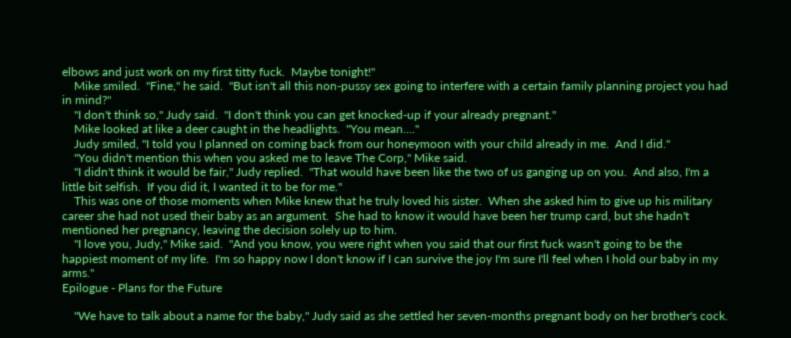elbows and just work on my first titty fuck.  Maybe tonight!"
    Mike smiled.  "Fine," he said.  "But isn't all this non-pussy sex going to interfere with a certain family planning project you had in mind?"
    "I don't think so," Judy said.  "I don't think you can get knocked-up if your already pregnant."
    Mike looked at like a deer caught in the headlights.  "You mean...."
    Judy smiled, "I told you I planned on coming back from our honeymoon with your child already in me.  And I did."
    "You didn't mention this when you asked me to leave The Corp," Mike said.
    "I didn't think it would be fair," Judy replied.  "That would have been like the two of us ganging up on you.  And also, I'm a little bit selfish.  If you did it, I wanted it to be for me."
    This was one of those moments when Mike knew that he truly loved his sister.  When she asked him to give up his military career she had not used their baby as an argument.  She had to know it would have been her trump card, but she hadn't mentioned her pregnancy, leaving the decision solely up to him.
    "I love you, Judy," Mike said.  "And you know, you were right when you said that our first fuck wasn't going to be the happiest moment of my life.  I'm so happy now I don't know if I can survive the joy I'm sure I'll feel when I hold our baby in my arms."
Epilogue - Plans for the Future

    "We have to talk about a name for the baby," Judy said as she settled her seven-months pregnant body on her brother's cock.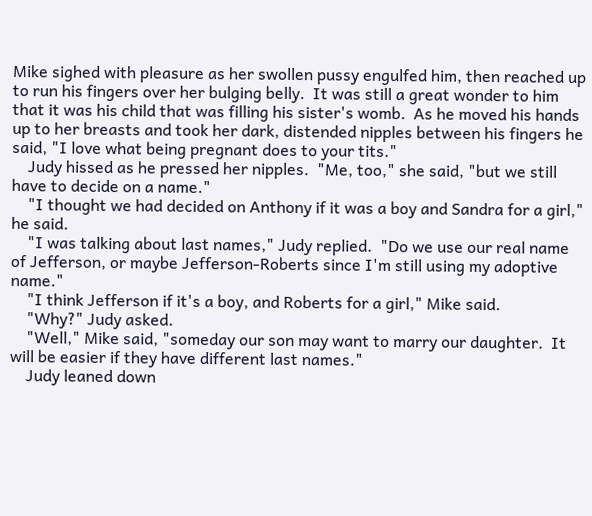Mike sighed with pleasure as her swollen pussy engulfed him, then reached up to run his fingers over her bulging belly.  It was still a great wonder to him that it was his child that was filling his sister's womb.  As he moved his hands up to her breasts and took her dark, distended nipples between his fingers he said, "I love what being pregnant does to your tits."
    Judy hissed as he pressed her nipples.  "Me, too," she said, "but we still have to decide on a name."
    "I thought we had decided on Anthony if it was a boy and Sandra for a girl," he said.
    "I was talking about last names," Judy replied.  "Do we use our real name of Jefferson, or maybe Jefferson-Roberts since I'm still using my adoptive name."
    "I think Jefferson if it's a boy, and Roberts for a girl," Mike said.
    "Why?" Judy asked.
    "Well," Mike said, "someday our son may want to marry our daughter.  It will be easier if they have different last names."
    Judy leaned down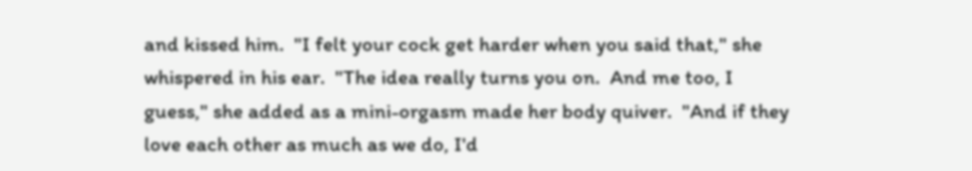and kissed him.  "I felt your cock get harder when you said that," she whispered in his ear.  "The idea really turns you on.  And me too, I guess," she added as a mini-orgasm made her body quiver.  "And if they love each other as much as we do, I'd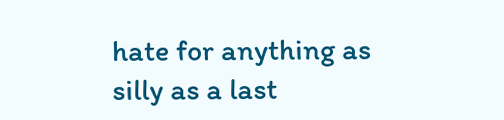hate for anything as silly as a last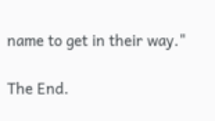name to get in their way."

The End.